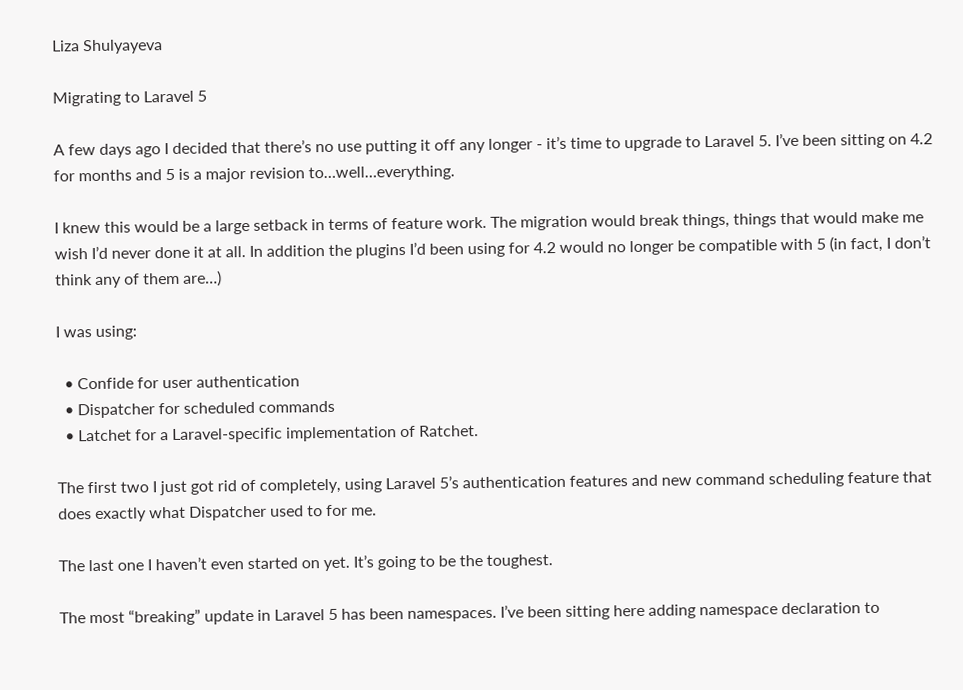Liza Shulyayeva

Migrating to Laravel 5

A few days ago I decided that there’s no use putting it off any longer - it’s time to upgrade to Laravel 5. I’ve been sitting on 4.2 for months and 5 is a major revision to…well…everything.

I knew this would be a large setback in terms of feature work. The migration would break things, things that would make me wish I’d never done it at all. In addition the plugins I’d been using for 4.2 would no longer be compatible with 5 (in fact, I don’t think any of them are…)

I was using:

  • Confide for user authentication
  • Dispatcher for scheduled commands
  • Latchet for a Laravel-specific implementation of Ratchet.

The first two I just got rid of completely, using Laravel 5’s authentication features and new command scheduling feature that does exactly what Dispatcher used to for me.

The last one I haven’t even started on yet. It’s going to be the toughest.

The most “breaking” update in Laravel 5 has been namespaces. I’ve been sitting here adding namespace declaration to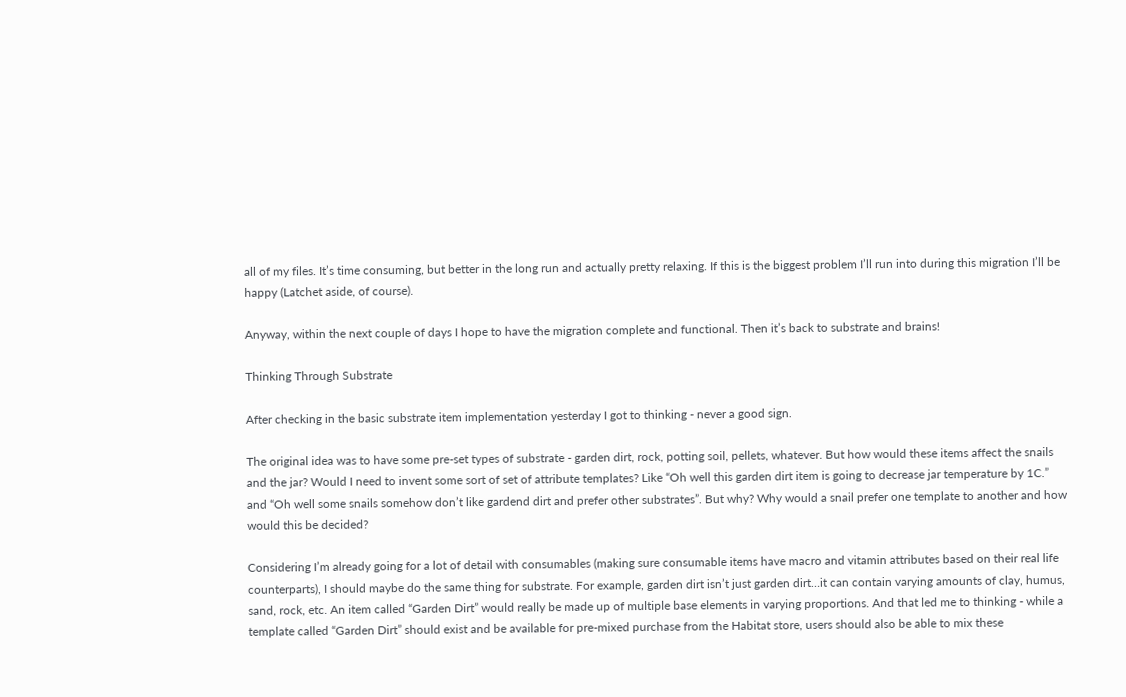all of my files. It’s time consuming, but better in the long run and actually pretty relaxing. If this is the biggest problem I’ll run into during this migration I’ll be happy (Latchet aside, of course).

Anyway, within the next couple of days I hope to have the migration complete and functional. Then it’s back to substrate and brains!

Thinking Through Substrate

After checking in the basic substrate item implementation yesterday I got to thinking - never a good sign.

The original idea was to have some pre-set types of substrate - garden dirt, rock, potting soil, pellets, whatever. But how would these items affect the snails and the jar? Would I need to invent some sort of set of attribute templates? Like “Oh well this garden dirt item is going to decrease jar temperature by 1C.” and “Oh well some snails somehow don’t like gardend dirt and prefer other substrates”. But why? Why would a snail prefer one template to another and how would this be decided?

Considering I’m already going for a lot of detail with consumables (making sure consumable items have macro and vitamin attributes based on their real life counterparts), I should maybe do the same thing for substrate. For example, garden dirt isn’t just garden dirt…it can contain varying amounts of clay, humus, sand, rock, etc. An item called “Garden Dirt” would really be made up of multiple base elements in varying proportions. And that led me to thinking - while a template called “Garden Dirt” should exist and be available for pre-mixed purchase from the Habitat store, users should also be able to mix these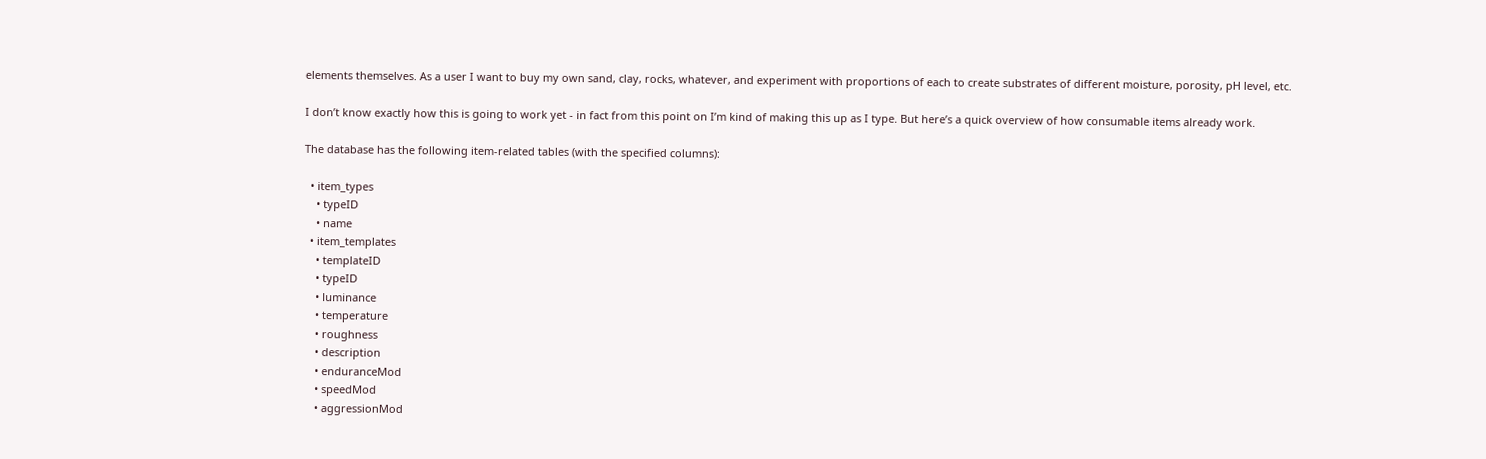elements themselves. As a user I want to buy my own sand, clay, rocks, whatever, and experiment with proportions of each to create substrates of different moisture, porosity, pH level, etc.

I don’t know exactly how this is going to work yet - in fact from this point on I’m kind of making this up as I type. But here’s a quick overview of how consumable items already work.

The database has the following item-related tables (with the specified columns):

  • item_types
    • typeID
    • name
  • item_templates
    • templateID
    • typeID
    • luminance
    • temperature
    • roughness
    • description
    • enduranceMod
    • speedMod
    • aggressionMod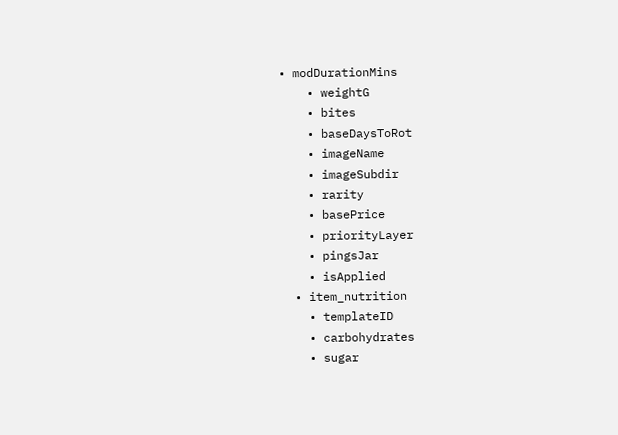• modDurationMins
    • weightG
    • bites
    • baseDaysToRot
    • imageName
    • imageSubdir
    • rarity
    • basePrice
    • priorityLayer
    • pingsJar
    • isApplied
  • item_nutrition
    • templateID
    • carbohydrates
    • sugar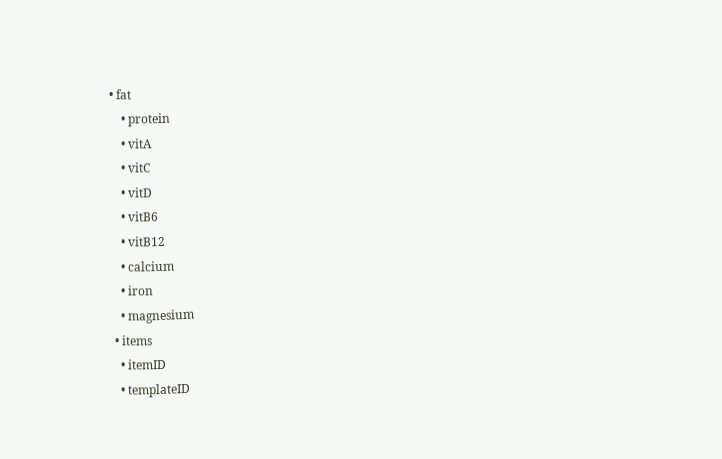• fat
    • protein
    • vitA
    • vitC
    • vitD
    • vitB6
    • vitB12
    • calcium
    • iron
    • magnesium
  • items
    • itemID
    • templateID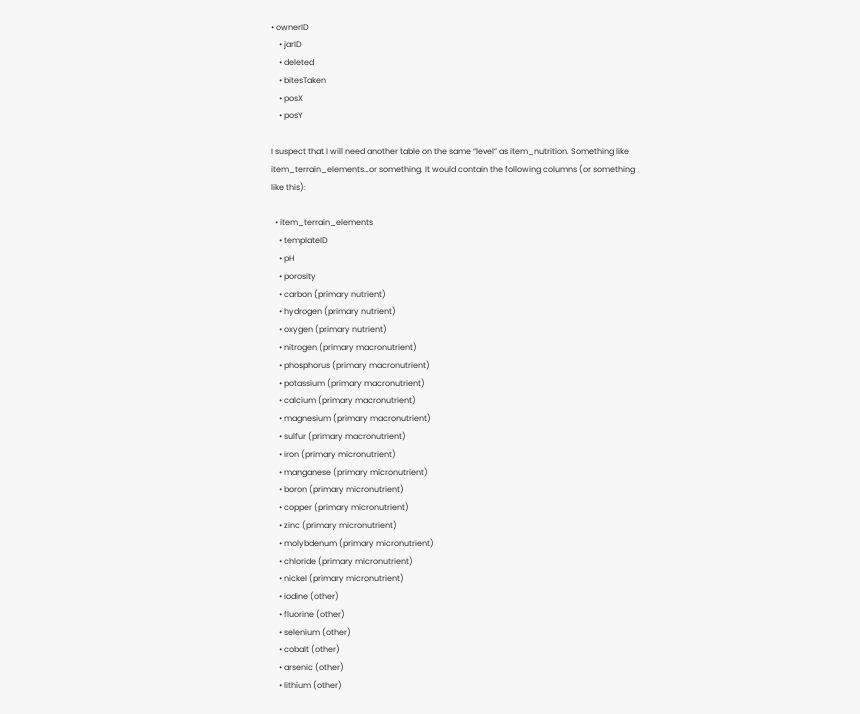• ownerID
    • jarID
    • deleted
    • bitesTaken
    • posX
    • posY

I suspect that I will need another table on the same “level” as item_nutrition. Something like item_terrain_elements…or something. It would contain the following columns (or something like this):

  • item_terrain_elements
    • templateID
    • pH
    • porosity
    • carbon (primary nutrient)
    • hydrogen (primary nutrient)
    • oxygen (primary nutrient)
    • nitrogen (primary macronutrient)
    • phosphorus (primary macronutrient)
    • potassium (primary macronutrient)
    • calcium (primary macronutrient)
    • magnesium (primary macronutrient)
    • sulfur (primary macronutrient)
    • iron (primary micronutrient)
    • manganese (primary micronutrient)
    • boron (primary micronutrient)
    • copper (primary micronutrient)
    • zinc (primary micronutrient)
    • molybdenum (primary micronutrient)
    • chloride (primary micronutrient)
    • nickel (primary micronutrient)
    • iodine (other)
    • fluorine (other)
    • selenium (other)
    • cobalt (other)
    • arsenic (other)
    • lithium (other)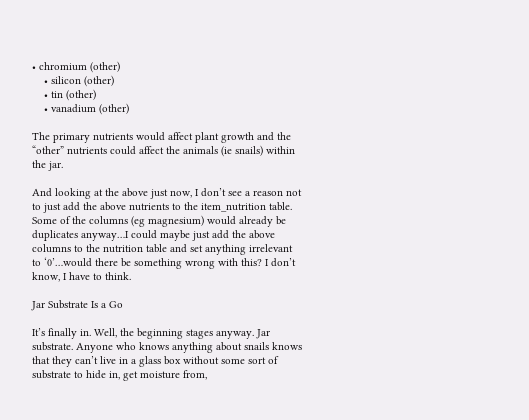• chromium (other)
    • silicon (other)
    • tin (other)
    • vanadium (other)

The primary nutrients would affect plant growth and the “other” nutrients could affect the animals (ie snails) within the jar.

And looking at the above just now, I don’t see a reason not to just add the above nutrients to the item_nutrition table. Some of the columns (eg magnesium) would already be duplicates anyway…I could maybe just add the above columns to the nutrition table and set anything irrelevant to ‘0’…would there be something wrong with this? I don’t know, I have to think.

Jar Substrate Is a Go

It’s finally in. Well, the beginning stages anyway. Jar substrate. Anyone who knows anything about snails knows that they can’t live in a glass box without some sort of substrate to hide in, get moisture from,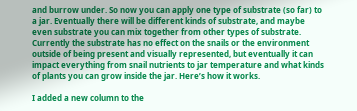and burrow under. So now you can apply one type of substrate (so far) to a jar. Eventually there will be different kinds of substrate, and maybe even substrate you can mix together from other types of substrate. Currently the substrate has no effect on the snails or the environment outside of being present and visually represented, but eventually it can impact everything from snail nutrients to jar temperature and what kinds of plants you can grow inside the jar. Here’s how it works.

I added a new column to the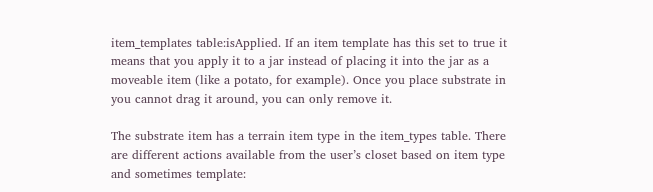item_templates table:isApplied. If an item template has this set to true it means that you apply it to a jar instead of placing it into the jar as a moveable item (like a potato, for example). Once you place substrate in you cannot drag it around, you can only remove it.

The substrate item has a terrain item type in the item_types table. There are different actions available from the user’s closet based on item type and sometimes template: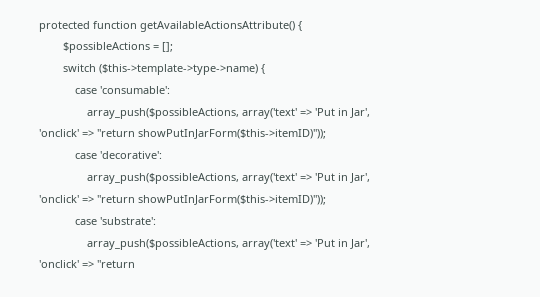protected function getAvailableActionsAttribute() {
        $possibleActions = [];
        switch ($this->template->type->name) {
            case 'consumable':
                array_push($possibleActions, array('text' => 'Put in Jar', 'onclick' => "return showPutInJarForm($this->itemID)"));
            case 'decorative':
                array_push($possibleActions, array('text' => 'Put in Jar', 'onclick' => "return showPutInJarForm($this->itemID)"));
            case 'substrate':
                array_push($possibleActions, array('text' => 'Put in Jar', 'onclick' => "return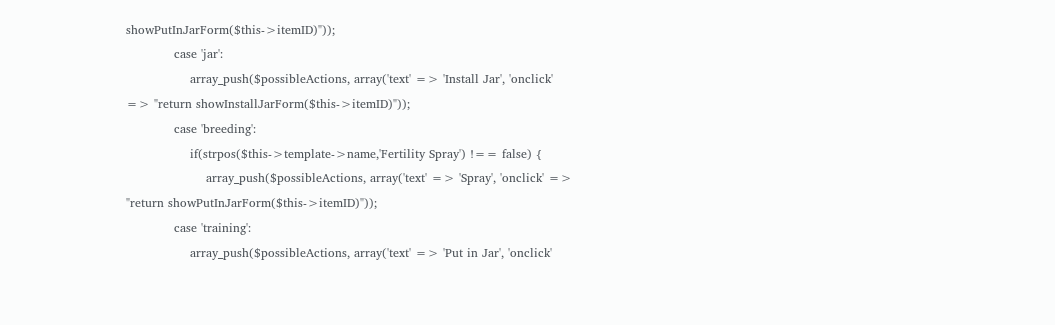showPutInJarForm($this->itemID)"));
            case 'jar':
                array_push($possibleActions, array('text' => 'Install Jar', 'onclick' => "return showInstallJarForm($this->itemID)"));
            case 'breeding':
                if(strpos($this->template->name,'Fertility Spray') !== false) {
                    array_push($possibleActions, array('text' => 'Spray', 'onclick' => "return showPutInJarForm($this->itemID)"));
            case 'training':
                array_push($possibleActions, array('text' => 'Put in Jar', 'onclick'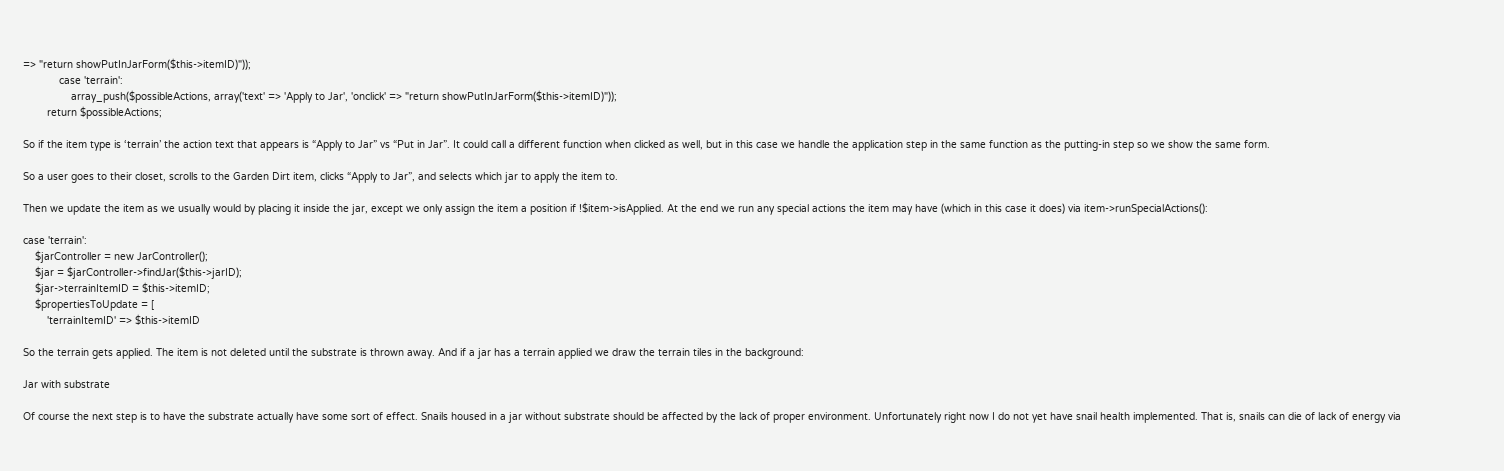=> "return showPutInJarForm($this->itemID)"));
            case 'terrain':
                array_push($possibleActions, array('text' => 'Apply to Jar', 'onclick' => "return showPutInJarForm($this->itemID)"));
        return $possibleActions;

So if the item type is ‘terrain’ the action text that appears is “Apply to Jar” vs “Put in Jar”. It could call a different function when clicked as well, but in this case we handle the application step in the same function as the putting-in step so we show the same form.

So a user goes to their closet, scrolls to the Garden Dirt item, clicks “Apply to Jar”, and selects which jar to apply the item to.

Then we update the item as we usually would by placing it inside the jar, except we only assign the item a position if !$item->isApplied. At the end we run any special actions the item may have (which in this case it does) via item->runSpecialActions():

case 'terrain':
    $jarController = new JarController();
    $jar = $jarController->findJar($this->jarID);
    $jar->terrainItemID = $this->itemID;
    $propertiesToUpdate = [
        'terrainItemID' => $this->itemID

So the terrain gets applied. The item is not deleted until the substrate is thrown away. And if a jar has a terrain applied we draw the terrain tiles in the background:

Jar with substrate

Of course the next step is to have the substrate actually have some sort of effect. Snails housed in a jar without substrate should be affected by the lack of proper environment. Unfortunately right now I do not yet have snail health implemented. That is, snails can die of lack of energy via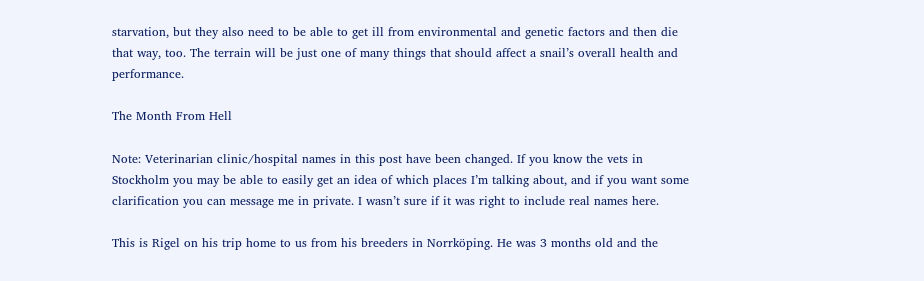starvation, but they also need to be able to get ill from environmental and genetic factors and then die that way, too. The terrain will be just one of many things that should affect a snail’s overall health and performance.

The Month From Hell

Note: Veterinarian clinic/hospital names in this post have been changed. If you know the vets in Stockholm you may be able to easily get an idea of which places I’m talking about, and if you want some clarification you can message me in private. I wasn’t sure if it was right to include real names here.

This is Rigel on his trip home to us from his breeders in Norrköping. He was 3 months old and the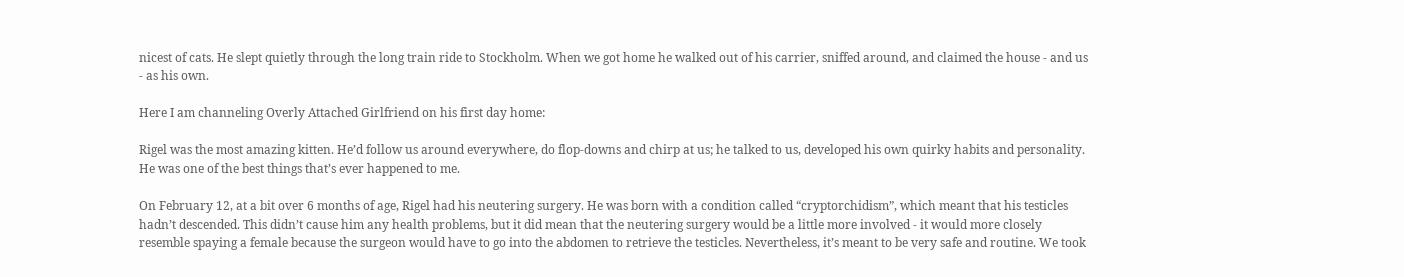nicest of cats. He slept quietly through the long train ride to Stockholm. When we got home he walked out of his carrier, sniffed around, and claimed the house - and us - as his own.

Here I am channeling Overly Attached Girlfriend on his first day home:

Rigel was the most amazing kitten. He’d follow us around everywhere, do flop-downs and chirp at us; he talked to us, developed his own quirky habits and personality. He was one of the best things that’s ever happened to me.

On February 12, at a bit over 6 months of age, Rigel had his neutering surgery. He was born with a condition called “cryptorchidism”, which meant that his testicles hadn’t descended. This didn’t cause him any health problems, but it did mean that the neutering surgery would be a little more involved - it would more closely resemble spaying a female because the surgeon would have to go into the abdomen to retrieve the testicles. Nevertheless, it’s meant to be very safe and routine. We took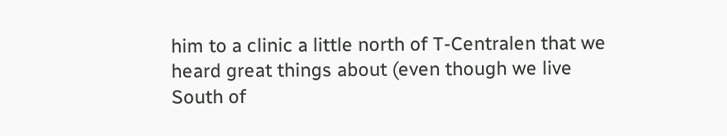him to a clinic a little north of T-Centralen that we heard great things about (even though we live South of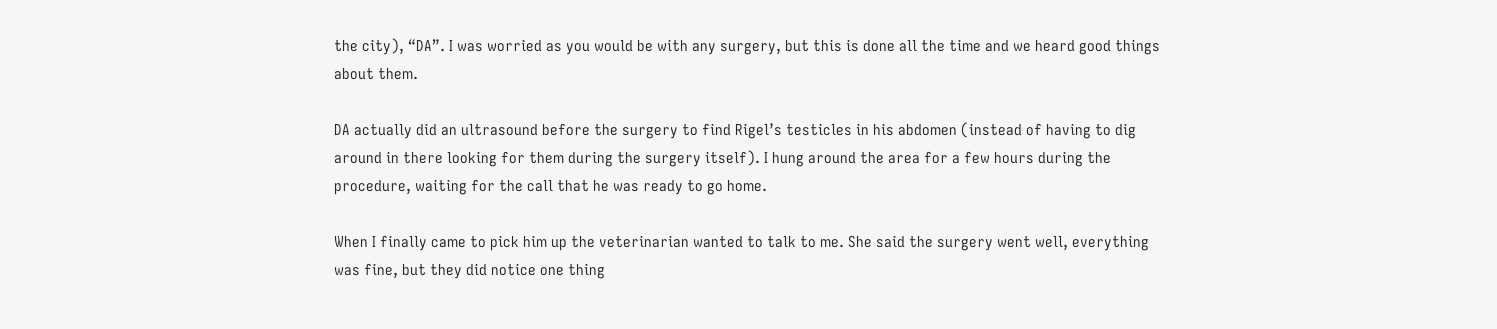the city), “DA”. I was worried as you would be with any surgery, but this is done all the time and we heard good things about them.

DA actually did an ultrasound before the surgery to find Rigel’s testicles in his abdomen (instead of having to dig around in there looking for them during the surgery itself). I hung around the area for a few hours during the procedure, waiting for the call that he was ready to go home.

When I finally came to pick him up the veterinarian wanted to talk to me. She said the surgery went well, everything was fine, but they did notice one thing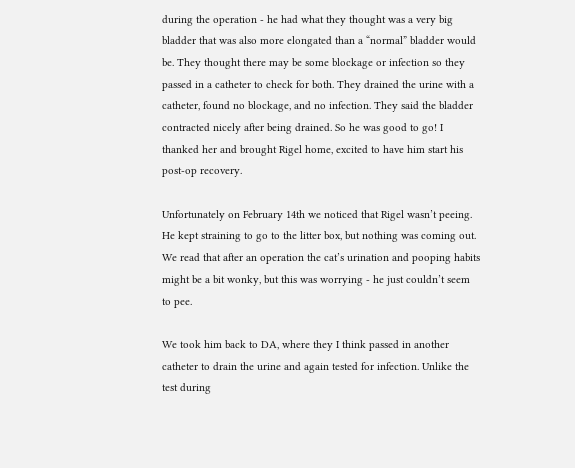during the operation - he had what they thought was a very big bladder that was also more elongated than a “normal” bladder would be. They thought there may be some blockage or infection so they passed in a catheter to check for both. They drained the urine with a catheter, found no blockage, and no infection. They said the bladder contracted nicely after being drained. So he was good to go! I thanked her and brought Rigel home, excited to have him start his post-op recovery.

Unfortunately on February 14th we noticed that Rigel wasn’t peeing. He kept straining to go to the litter box, but nothing was coming out. We read that after an operation the cat’s urination and pooping habits might be a bit wonky, but this was worrying - he just couldn’t seem to pee.

We took him back to DA, where they I think passed in another catheter to drain the urine and again tested for infection. Unlike the test during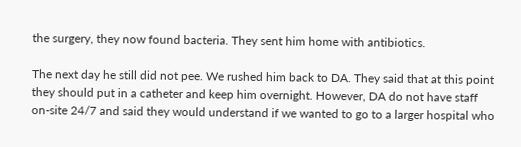the surgery, they now found bacteria. They sent him home with antibiotics.

The next day he still did not pee. We rushed him back to DA. They said that at this point they should put in a catheter and keep him overnight. However, DA do not have staff on-site 24/7 and said they would understand if we wanted to go to a larger hospital who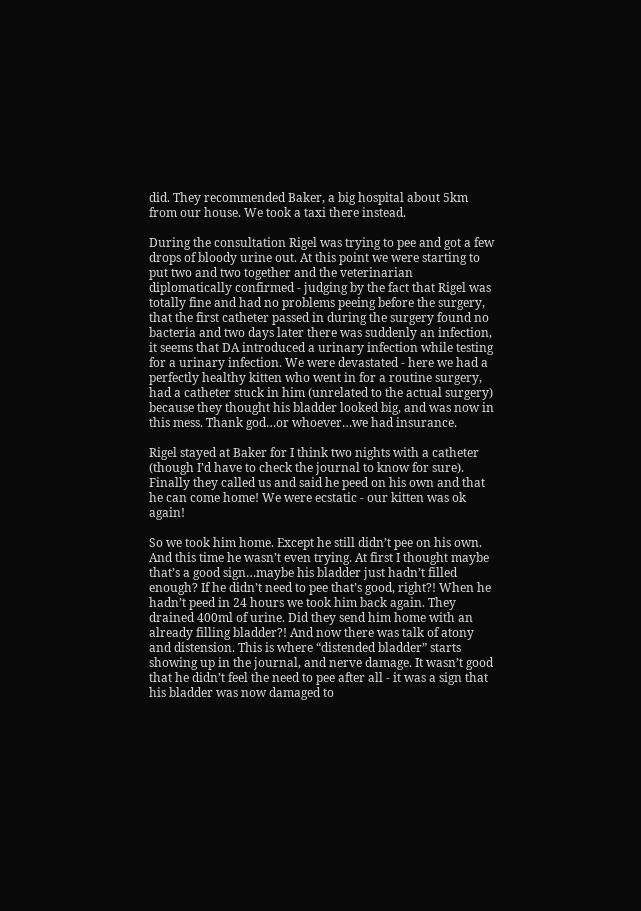did. They recommended Baker, a big hospital about 5km from our house. We took a taxi there instead.

During the consultation Rigel was trying to pee and got a few drops of bloody urine out. At this point we were starting to put two and two together and the veterinarian diplomatically confirmed - judging by the fact that Rigel was totally fine and had no problems peeing before the surgery, that the first catheter passed in during the surgery found no bacteria and two days later there was suddenly an infection, it seems that DA introduced a urinary infection while testing for a urinary infection. We were devastated - here we had a perfectly healthy kitten who went in for a routine surgery, had a catheter stuck in him (unrelated to the actual surgery) because they thought his bladder looked big, and was now in this mess. Thank god…or whoever…we had insurance.

Rigel stayed at Baker for I think two nights with a catheter (though I’d have to check the journal to know for sure). Finally they called us and said he peed on his own and that he can come home! We were ecstatic - our kitten was ok again!

So we took him home. Except he still didn’t pee on his own. And this time he wasn’t even trying. At first I thought maybe that’s a good sign…maybe his bladder just hadn’t filled enough? If he didn’t need to pee that’s good, right?! When he hadn’t peed in 24 hours we took him back again. They drained 400ml of urine. Did they send him home with an already filling bladder?! And now there was talk of atony and distension. This is where “distended bladder” starts showing up in the journal, and nerve damage. It wasn’t good that he didn’t feel the need to pee after all - it was a sign that his bladder was now damaged to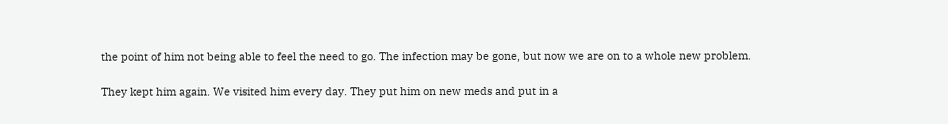the point of him not being able to feel the need to go. The infection may be gone, but now we are on to a whole new problem.

They kept him again. We visited him every day. They put him on new meds and put in a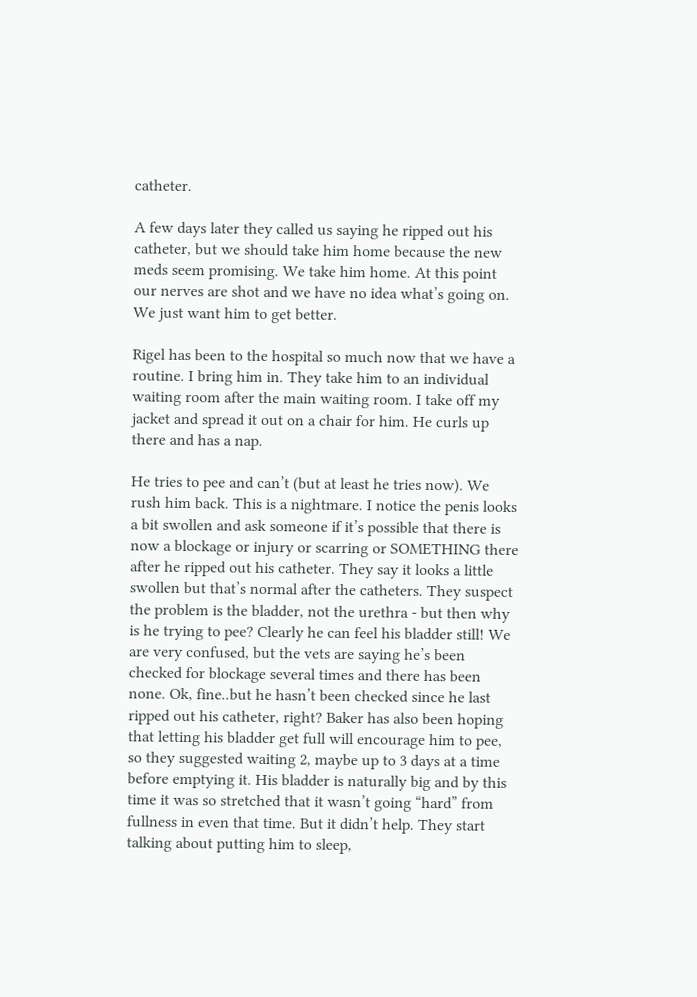catheter.

A few days later they called us saying he ripped out his catheter, but we should take him home because the new meds seem promising. We take him home. At this point our nerves are shot and we have no idea what’s going on. We just want him to get better.

Rigel has been to the hospital so much now that we have a routine. I bring him in. They take him to an individual waiting room after the main waiting room. I take off my jacket and spread it out on a chair for him. He curls up there and has a nap.

He tries to pee and can’t (but at least he tries now). We rush him back. This is a nightmare. I notice the penis looks a bit swollen and ask someone if it’s possible that there is now a blockage or injury or scarring or SOMETHING there after he ripped out his catheter. They say it looks a little swollen but that’s normal after the catheters. They suspect the problem is the bladder, not the urethra - but then why is he trying to pee? Clearly he can feel his bladder still! We are very confused, but the vets are saying he’s been checked for blockage several times and there has been none. Ok, fine..but he hasn’t been checked since he last ripped out his catheter, right? Baker has also been hoping that letting his bladder get full will encourage him to pee, so they suggested waiting 2, maybe up to 3 days at a time before emptying it. His bladder is naturally big and by this time it was so stretched that it wasn’t going “hard” from fullness in even that time. But it didn’t help. They start talking about putting him to sleep,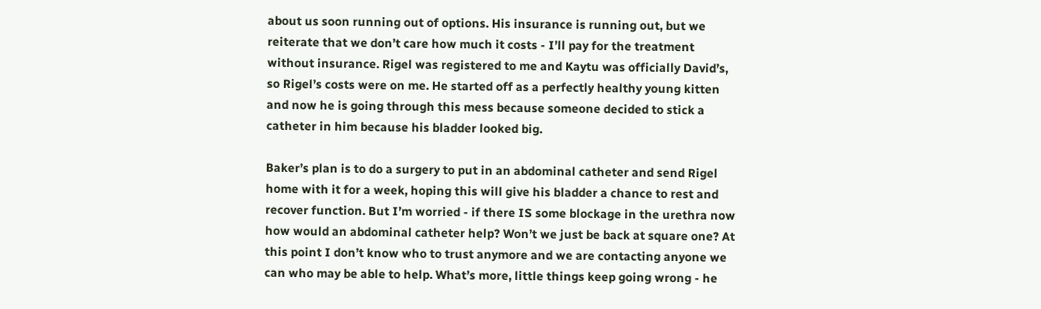about us soon running out of options. His insurance is running out, but we reiterate that we don’t care how much it costs - I’ll pay for the treatment without insurance. Rigel was registered to me and Kaytu was officially David’s, so Rigel’s costs were on me. He started off as a perfectly healthy young kitten and now he is going through this mess because someone decided to stick a catheter in him because his bladder looked big.

Baker’s plan is to do a surgery to put in an abdominal catheter and send Rigel home with it for a week, hoping this will give his bladder a chance to rest and recover function. But I’m worried - if there IS some blockage in the urethra now how would an abdominal catheter help? Won’t we just be back at square one? At this point I don’t know who to trust anymore and we are contacting anyone we can who may be able to help. What’s more, little things keep going wrong - he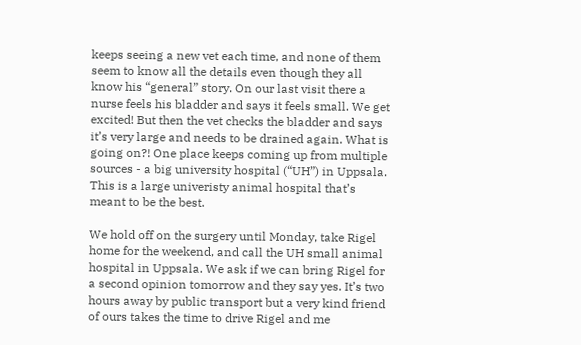keeps seeing a new vet each time, and none of them seem to know all the details even though they all know his “general” story. On our last visit there a nurse feels his bladder and says it feels small. We get excited! But then the vet checks the bladder and says it’s very large and needs to be drained again. What is going on?! One place keeps coming up from multiple sources - a big university hospital (“UH”) in Uppsala. This is a large univeristy animal hospital that’s meant to be the best.

We hold off on the surgery until Monday, take Rigel home for the weekend, and call the UH small animal hospital in Uppsala. We ask if we can bring Rigel for a second opinion tomorrow and they say yes. It’s two hours away by public transport but a very kind friend of ours takes the time to drive Rigel and me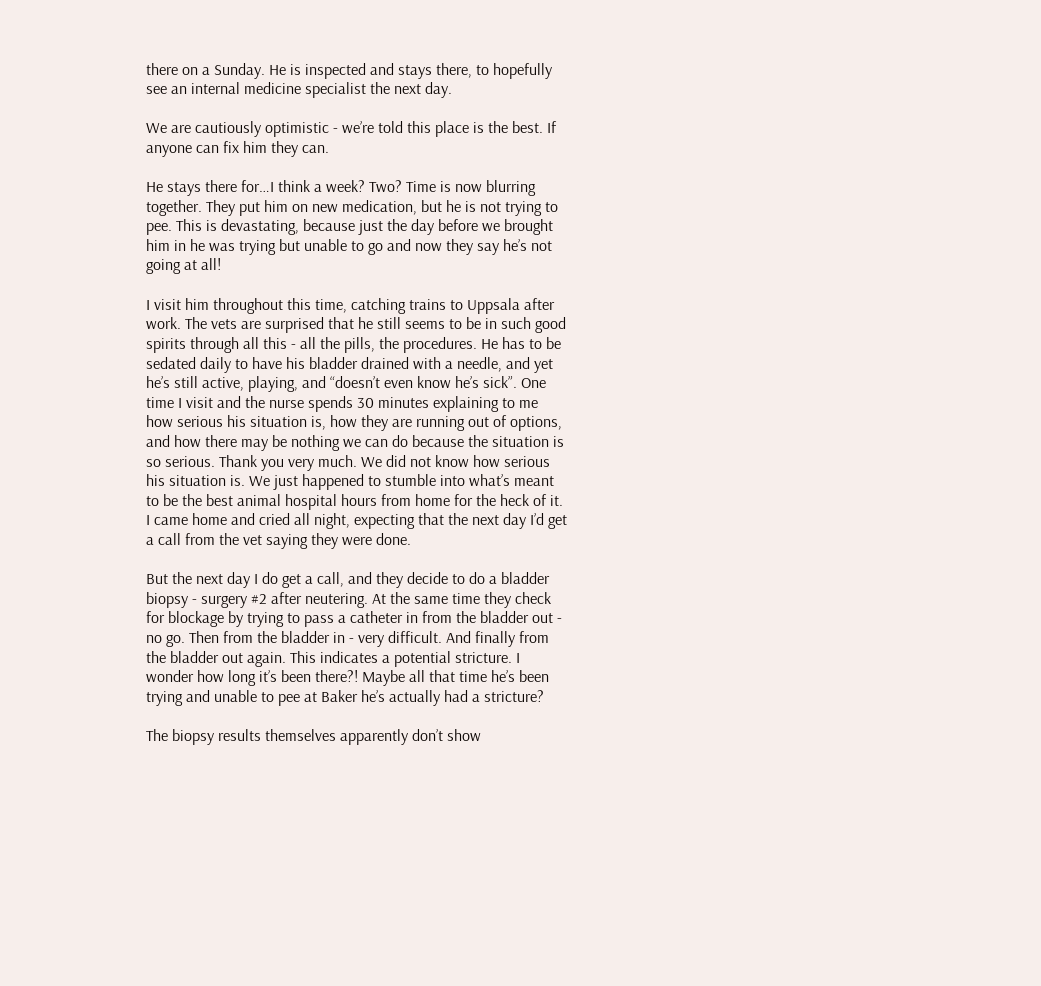there on a Sunday. He is inspected and stays there, to hopefully see an internal medicine specialist the next day.

We are cautiously optimistic - we’re told this place is the best. If anyone can fix him they can.

He stays there for…I think a week? Two? Time is now blurring together. They put him on new medication, but he is not trying to pee. This is devastating, because just the day before we brought him in he was trying but unable to go and now they say he’s not going at all!

I visit him throughout this time, catching trains to Uppsala after work. The vets are surprised that he still seems to be in such good spirits through all this - all the pills, the procedures. He has to be sedated daily to have his bladder drained with a needle, and yet he’s still active, playing, and “doesn’t even know he’s sick”. One time I visit and the nurse spends 30 minutes explaining to me how serious his situation is, how they are running out of options, and how there may be nothing we can do because the situation is so serious. Thank you very much. We did not know how serious his situation is. We just happened to stumble into what’s meant to be the best animal hospital hours from home for the heck of it. I came home and cried all night, expecting that the next day I’d get a call from the vet saying they were done.

But the next day I do get a call, and they decide to do a bladder biopsy - surgery #2 after neutering. At the same time they check for blockage by trying to pass a catheter in from the bladder out - no go. Then from the bladder in - very difficult. And finally from the bladder out again. This indicates a potential stricture. I wonder how long it’s been there?! Maybe all that time he’s been trying and unable to pee at Baker he’s actually had a stricture?

The biopsy results themselves apparently don’t show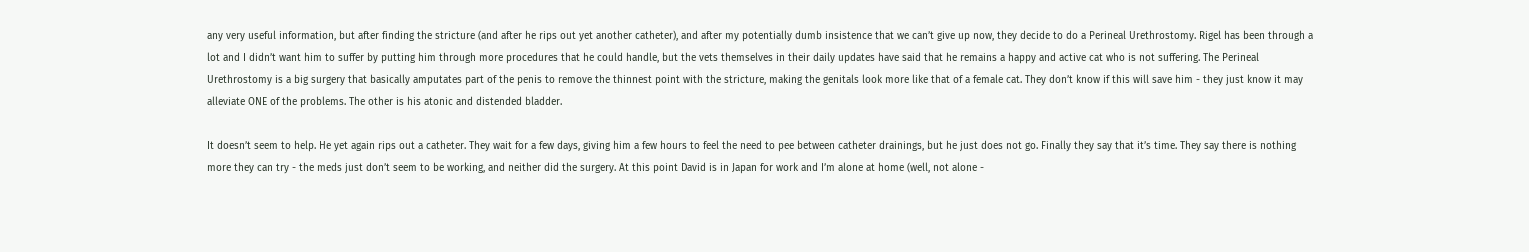any very useful information, but after finding the stricture (and after he rips out yet another catheter), and after my potentially dumb insistence that we can’t give up now, they decide to do a Perineal Urethrostomy. Rigel has been through a lot and I didn’t want him to suffer by putting him through more procedures that he could handle, but the vets themselves in their daily updates have said that he remains a happy and active cat who is not suffering. The Perineal Urethrostomy is a big surgery that basically amputates part of the penis to remove the thinnest point with the stricture, making the genitals look more like that of a female cat. They don’t know if this will save him - they just know it may alleviate ONE of the problems. The other is his atonic and distended bladder.

It doesn’t seem to help. He yet again rips out a catheter. They wait for a few days, giving him a few hours to feel the need to pee between catheter drainings, but he just does not go. Finally they say that it’s time. They say there is nothing more they can try - the meds just don’t seem to be working, and neither did the surgery. At this point David is in Japan for work and I’m alone at home (well, not alone -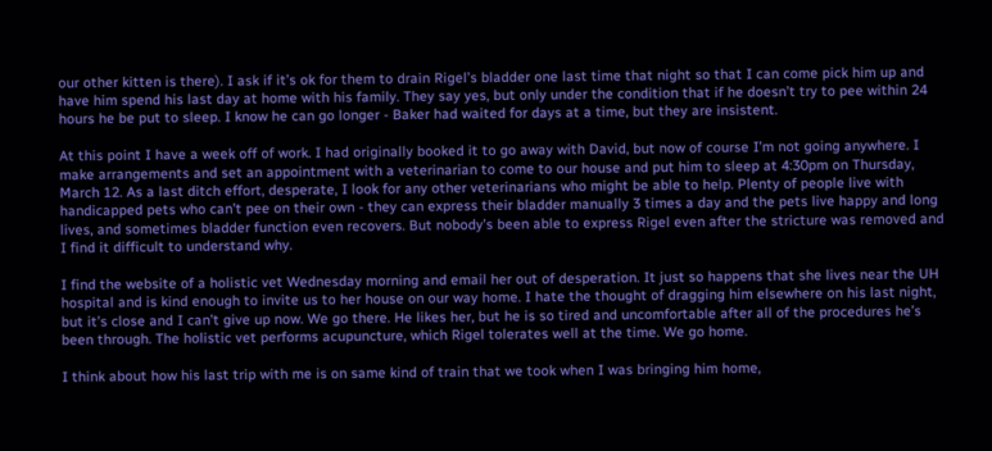our other kitten is there). I ask if it’s ok for them to drain Rigel’s bladder one last time that night so that I can come pick him up and have him spend his last day at home with his family. They say yes, but only under the condition that if he doesn’t try to pee within 24 hours he be put to sleep. I know he can go longer - Baker had waited for days at a time, but they are insistent.

At this point I have a week off of work. I had originally booked it to go away with David, but now of course I’m not going anywhere. I make arrangements and set an appointment with a veterinarian to come to our house and put him to sleep at 4:30pm on Thursday, March 12. As a last ditch effort, desperate, I look for any other veterinarians who might be able to help. Plenty of people live with handicapped pets who can’t pee on their own - they can express their bladder manually 3 times a day and the pets live happy and long lives, and sometimes bladder function even recovers. But nobody’s been able to express Rigel even after the stricture was removed and I find it difficult to understand why.

I find the website of a holistic vet Wednesday morning and email her out of desperation. It just so happens that she lives near the UH hospital and is kind enough to invite us to her house on our way home. I hate the thought of dragging him elsewhere on his last night, but it’s close and I can’t give up now. We go there. He likes her, but he is so tired and uncomfortable after all of the procedures he’s been through. The holistic vet performs acupuncture, which Rigel tolerates well at the time. We go home.

I think about how his last trip with me is on same kind of train that we took when I was bringing him home,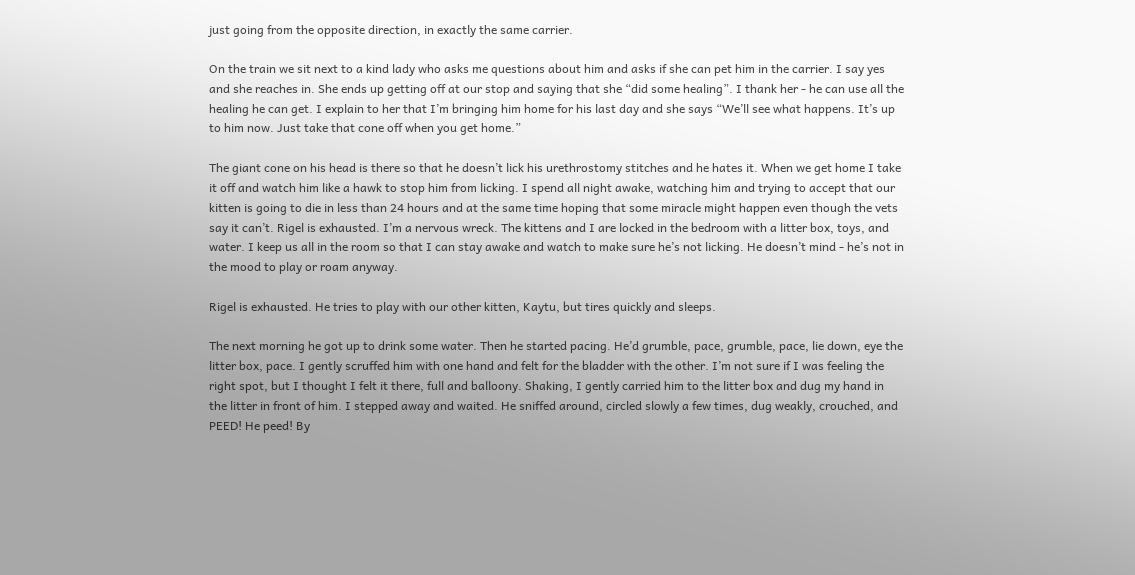just going from the opposite direction, in exactly the same carrier.

On the train we sit next to a kind lady who asks me questions about him and asks if she can pet him in the carrier. I say yes and she reaches in. She ends up getting off at our stop and saying that she “did some healing”. I thank her - he can use all the healing he can get. I explain to her that I’m bringing him home for his last day and she says “We’ll see what happens. It’s up to him now. Just take that cone off when you get home.”

The giant cone on his head is there so that he doesn’t lick his urethrostomy stitches and he hates it. When we get home I take it off and watch him like a hawk to stop him from licking. I spend all night awake, watching him and trying to accept that our kitten is going to die in less than 24 hours and at the same time hoping that some miracle might happen even though the vets say it can’t. Rigel is exhausted. I’m a nervous wreck. The kittens and I are locked in the bedroom with a litter box, toys, and water. I keep us all in the room so that I can stay awake and watch to make sure he’s not licking. He doesn’t mind - he’s not in the mood to play or roam anyway.

Rigel is exhausted. He tries to play with our other kitten, Kaytu, but tires quickly and sleeps.

The next morning he got up to drink some water. Then he started pacing. He’d grumble, pace, grumble, pace, lie down, eye the litter box, pace. I gently scruffed him with one hand and felt for the bladder with the other. I’m not sure if I was feeling the right spot, but I thought I felt it there, full and balloony. Shaking, I gently carried him to the litter box and dug my hand in the litter in front of him. I stepped away and waited. He sniffed around, circled slowly a few times, dug weakly, crouched, and PEED! He peed! By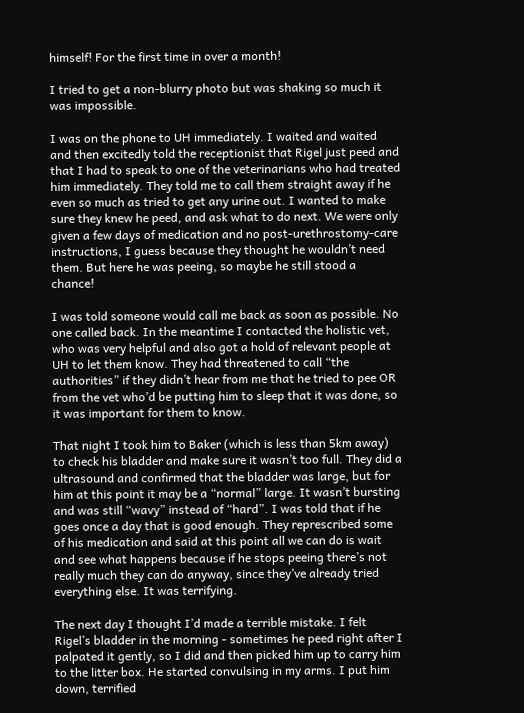himself! For the first time in over a month!

I tried to get a non-blurry photo but was shaking so much it was impossible.

I was on the phone to UH immediately. I waited and waited and then excitedly told the receptionist that Rigel just peed and that I had to speak to one of the veterinarians who had treated him immediately. They told me to call them straight away if he even so much as tried to get any urine out. I wanted to make sure they knew he peed, and ask what to do next. We were only given a few days of medication and no post-urethrostomy-care instructions, I guess because they thought he wouldn’t need them. But here he was peeing, so maybe he still stood a chance!

I was told someone would call me back as soon as possible. No one called back. In the meantime I contacted the holistic vet, who was very helpful and also got a hold of relevant people at UH to let them know. They had threatened to call “the authorities” if they didn’t hear from me that he tried to pee OR from the vet who’d be putting him to sleep that it was done, so it was important for them to know.

That night I took him to Baker (which is less than 5km away) to check his bladder and make sure it wasn’t too full. They did a ultrasound and confirmed that the bladder was large, but for him at this point it may be a “normal” large. It wasn’t bursting and was still “wavy” instead of “hard”. I was told that if he goes once a day that is good enough. They represcribed some of his medication and said at this point all we can do is wait and see what happens because if he stops peeing there’s not really much they can do anyway, since they’ve already tried everything else. It was terrifying.

The next day I thought I’d made a terrible mistake. I felt Rigel’s bladder in the morning - sometimes he peed right after I palpated it gently, so I did and then picked him up to carry him to the litter box. He started convulsing in my arms. I put him down, terrified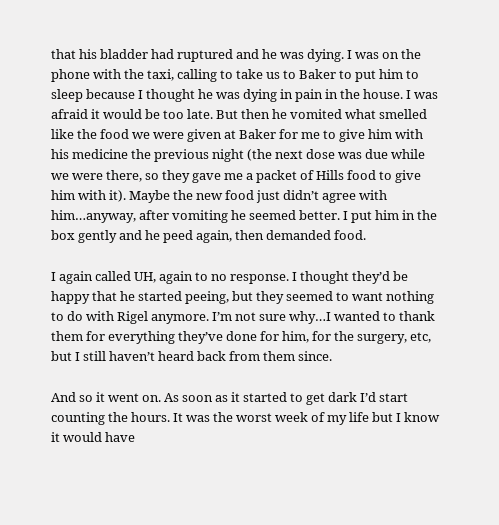that his bladder had ruptured and he was dying. I was on the phone with the taxi, calling to take us to Baker to put him to sleep because I thought he was dying in pain in the house. I was afraid it would be too late. But then he vomited what smelled like the food we were given at Baker for me to give him with his medicine the previous night (the next dose was due while we were there, so they gave me a packet of Hills food to give him with it). Maybe the new food just didn’t agree with him…anyway, after vomiting he seemed better. I put him in the box gently and he peed again, then demanded food.

I again called UH, again to no response. I thought they’d be happy that he started peeing, but they seemed to want nothing to do with Rigel anymore. I’m not sure why…I wanted to thank them for everything they’ve done for him, for the surgery, etc, but I still haven’t heard back from them since.

And so it went on. As soon as it started to get dark I’d start counting the hours. It was the worst week of my life but I know it would have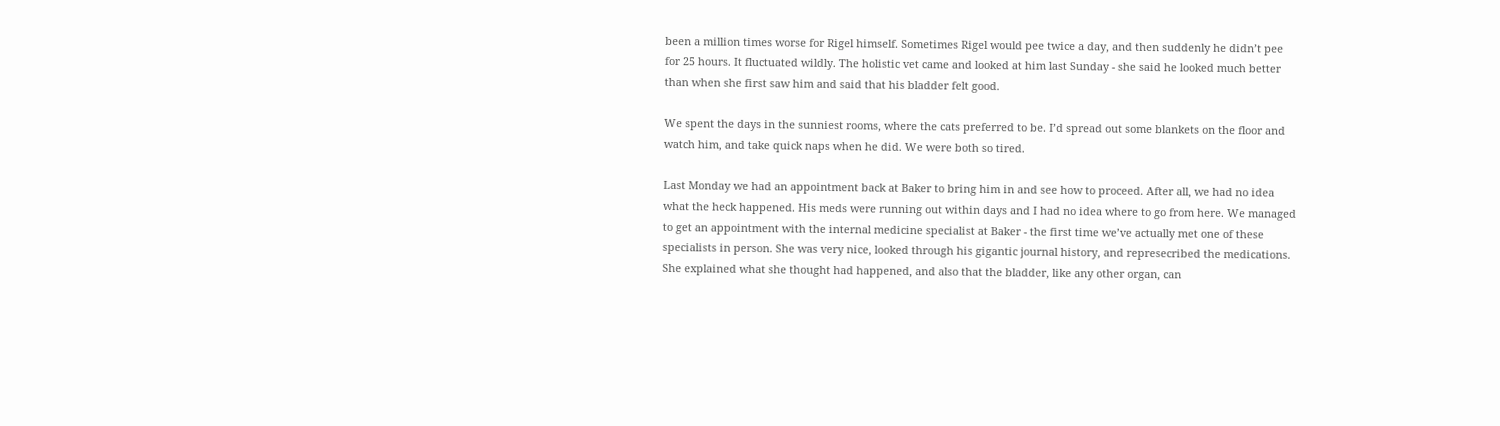been a million times worse for Rigel himself. Sometimes Rigel would pee twice a day, and then suddenly he didn’t pee for 25 hours. It fluctuated wildly. The holistic vet came and looked at him last Sunday - she said he looked much better than when she first saw him and said that his bladder felt good.

We spent the days in the sunniest rooms, where the cats preferred to be. I’d spread out some blankets on the floor and watch him, and take quick naps when he did. We were both so tired.

Last Monday we had an appointment back at Baker to bring him in and see how to proceed. After all, we had no idea what the heck happened. His meds were running out within days and I had no idea where to go from here. We managed to get an appointment with the internal medicine specialist at Baker - the first time we’ve actually met one of these specialists in person. She was very nice, looked through his gigantic journal history, and represecribed the medications. She explained what she thought had happened, and also that the bladder, like any other organ, can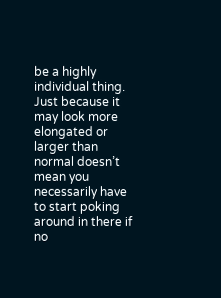be a highly individual thing. Just because it may look more elongated or larger than normal doesn’t mean you necessarily have to start poking around in there if no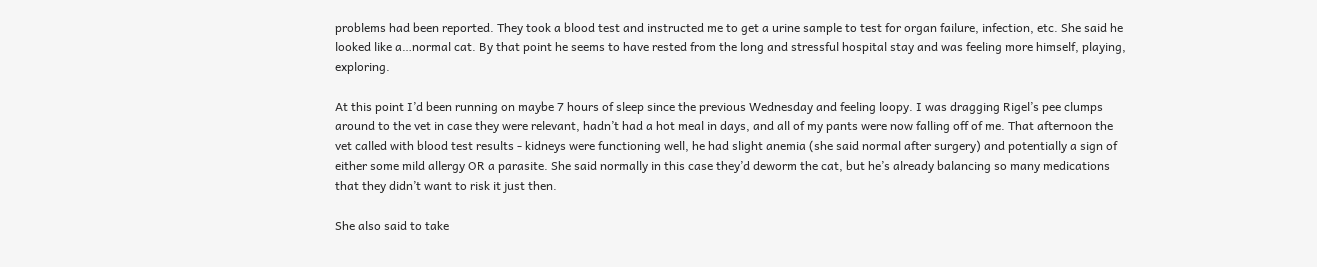problems had been reported. They took a blood test and instructed me to get a urine sample to test for organ failure, infection, etc. She said he looked like a…normal cat. By that point he seems to have rested from the long and stressful hospital stay and was feeling more himself, playing, exploring.

At this point I’d been running on maybe 7 hours of sleep since the previous Wednesday and feeling loopy. I was dragging Rigel’s pee clumps around to the vet in case they were relevant, hadn’t had a hot meal in days, and all of my pants were now falling off of me. That afternoon the vet called with blood test results - kidneys were functioning well, he had slight anemia (she said normal after surgery) and potentially a sign of either some mild allergy OR a parasite. She said normally in this case they’d deworm the cat, but he’s already balancing so many medications that they didn’t want to risk it just then.

She also said to take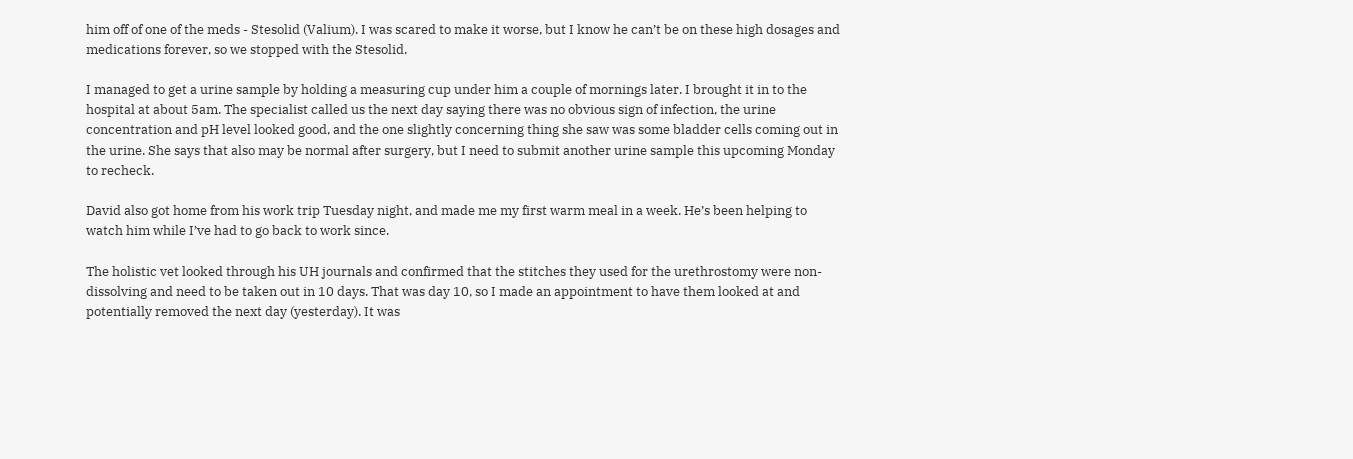him off of one of the meds - Stesolid (Valium). I was scared to make it worse, but I know he can’t be on these high dosages and medications forever, so we stopped with the Stesolid.

I managed to get a urine sample by holding a measuring cup under him a couple of mornings later. I brought it in to the hospital at about 5am. The specialist called us the next day saying there was no obvious sign of infection, the urine concentration and pH level looked good, and the one slightly concerning thing she saw was some bladder cells coming out in the urine. She says that also may be normal after surgery, but I need to submit another urine sample this upcoming Monday to recheck.

David also got home from his work trip Tuesday night, and made me my first warm meal in a week. He’s been helping to watch him while I’ve had to go back to work since.

The holistic vet looked through his UH journals and confirmed that the stitches they used for the urethrostomy were non-dissolving and need to be taken out in 10 days. That was day 10, so I made an appointment to have them looked at and potentially removed the next day (yesterday). It was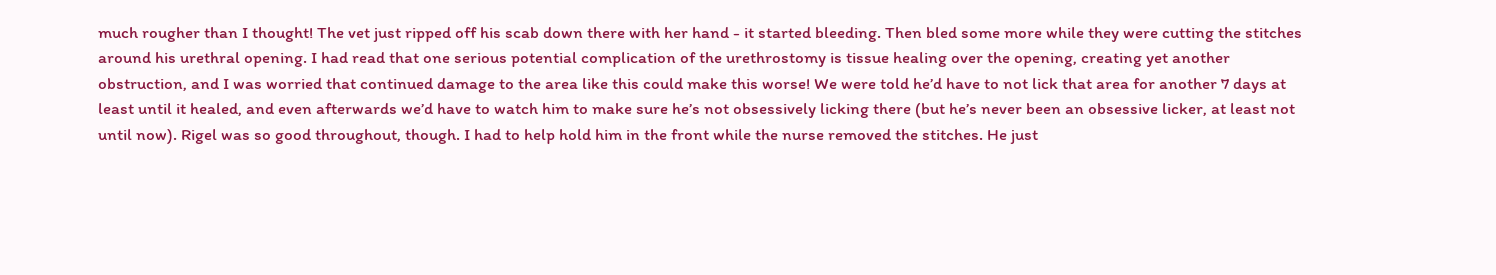much rougher than I thought! The vet just ripped off his scab down there with her hand - it started bleeding. Then bled some more while they were cutting the stitches around his urethral opening. I had read that one serious potential complication of the urethrostomy is tissue healing over the opening, creating yet another obstruction, and I was worried that continued damage to the area like this could make this worse! We were told he’d have to not lick that area for another 7 days at least until it healed, and even afterwards we’d have to watch him to make sure he’s not obsessively licking there (but he’s never been an obsessive licker, at least not until now). Rigel was so good throughout, though. I had to help hold him in the front while the nurse removed the stitches. He just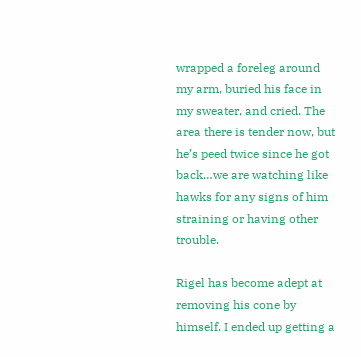wrapped a foreleg around my arm, buried his face in my sweater, and cried. The area there is tender now, but he’s peed twice since he got back…we are watching like hawks for any signs of him straining or having other trouble.

Rigel has become adept at removing his cone by himself. I ended up getting a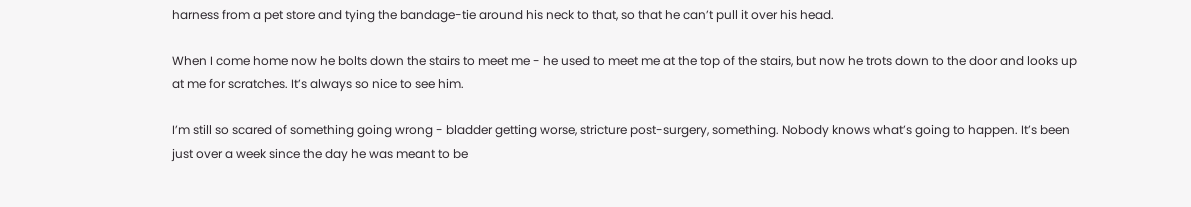harness from a pet store and tying the bandage-tie around his neck to that, so that he can’t pull it over his head.

When I come home now he bolts down the stairs to meet me - he used to meet me at the top of the stairs, but now he trots down to the door and looks up at me for scratches. It’s always so nice to see him.

I’m still so scared of something going wrong - bladder getting worse, stricture post-surgery, something. Nobody knows what’s going to happen. It’s been just over a week since the day he was meant to be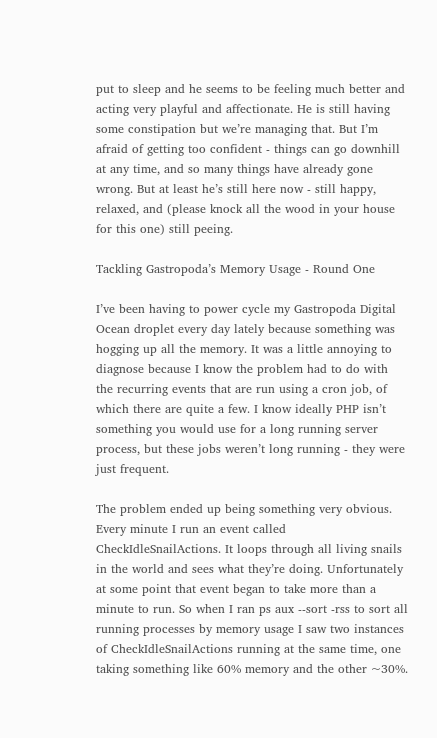put to sleep and he seems to be feeling much better and acting very playful and affectionate. He is still having some constipation but we’re managing that. But I’m afraid of getting too confident - things can go downhill at any time, and so many things have already gone wrong. But at least he’s still here now - still happy, relaxed, and (please knock all the wood in your house for this one) still peeing.

Tackling Gastropoda’s Memory Usage - Round One

I’ve been having to power cycle my Gastropoda Digital Ocean droplet every day lately because something was hogging up all the memory. It was a little annoying to diagnose because I know the problem had to do with the recurring events that are run using a cron job, of which there are quite a few. I know ideally PHP isn’t something you would use for a long running server process, but these jobs weren’t long running - they were just frequent.

The problem ended up being something very obvious. Every minute I run an event called CheckIdleSnailActions. It loops through all living snails in the world and sees what they’re doing. Unfortunately at some point that event began to take more than a minute to run. So when I ran ps aux --sort -rss to sort all running processes by memory usage I saw two instances of CheckIdleSnailActions running at the same time, one taking something like 60% memory and the other ~30%.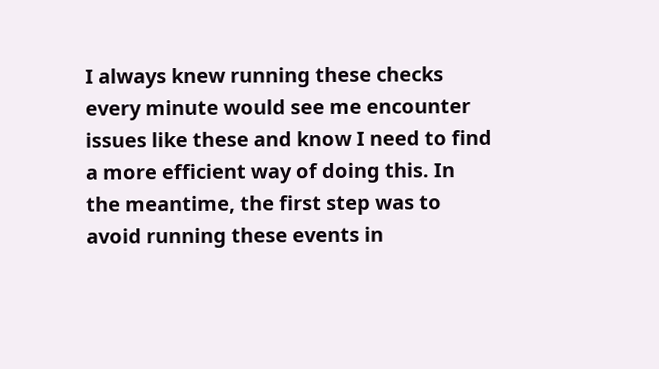I always knew running these checks every minute would see me encounter issues like these and know I need to find a more efficient way of doing this. In the meantime, the first step was to avoid running these events in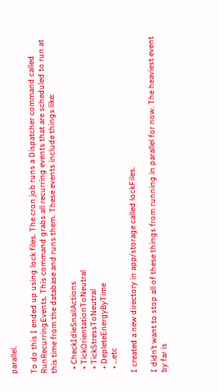parallel.

To do this I ended up using lock files. The cron job runs a Dispatcher command called RunRecurringEvents. This command grabs all recurring events that are scheduled to run at this time from the database and runs them. These events include things like:

  • CheckIdleSnailActions
  • TickOrientationToNeutral
  • TickStressToNeutral
  • DepleteEnergyByTime
  • …etc

I created a new directory in app/storage called lockFiles.

I didn’t want to stop all of these things from running in parallel for now. The heaviest event by far is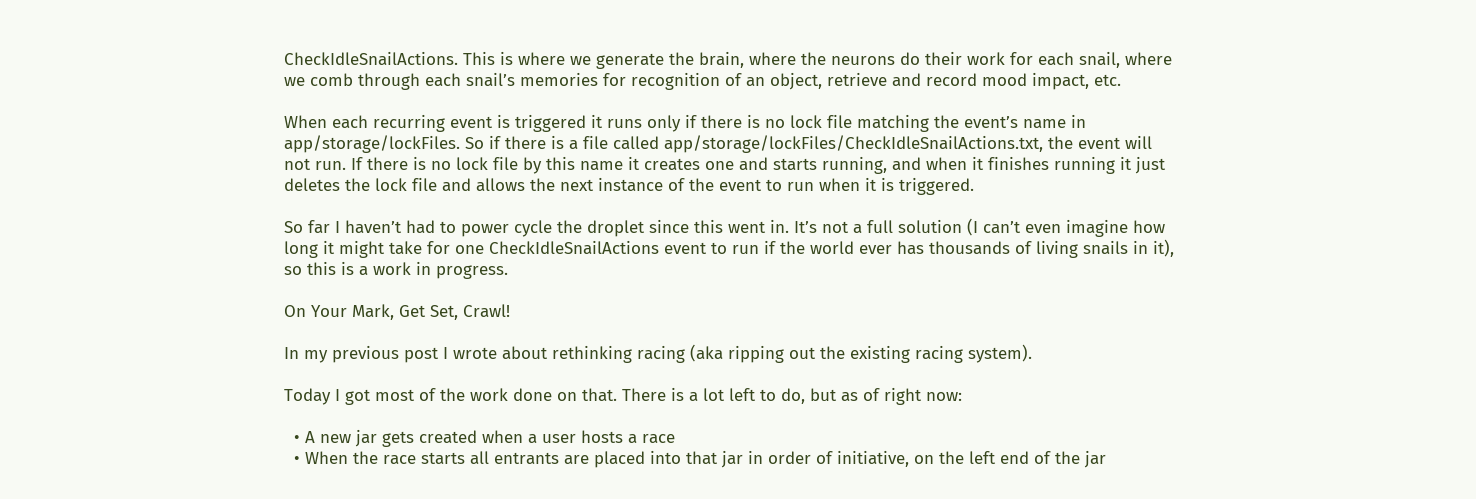CheckIdleSnailActions. This is where we generate the brain, where the neurons do their work for each snail, where we comb through each snail’s memories for recognition of an object, retrieve and record mood impact, etc.

When each recurring event is triggered it runs only if there is no lock file matching the event’s name in app/storage/lockFiles. So if there is a file called app/storage/lockFiles/CheckIdleSnailActions.txt, the event will not run. If there is no lock file by this name it creates one and starts running, and when it finishes running it just deletes the lock file and allows the next instance of the event to run when it is triggered.

So far I haven’t had to power cycle the droplet since this went in. It’s not a full solution (I can’t even imagine how long it might take for one CheckIdleSnailActions event to run if the world ever has thousands of living snails in it), so this is a work in progress.

On Your Mark, Get Set, Crawl!

In my previous post I wrote about rethinking racing (aka ripping out the existing racing system).

Today I got most of the work done on that. There is a lot left to do, but as of right now:

  • A new jar gets created when a user hosts a race
  • When the race starts all entrants are placed into that jar in order of initiative, on the left end of the jar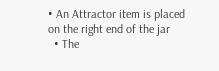• An Attractor item is placed on the right end of the jar
  • The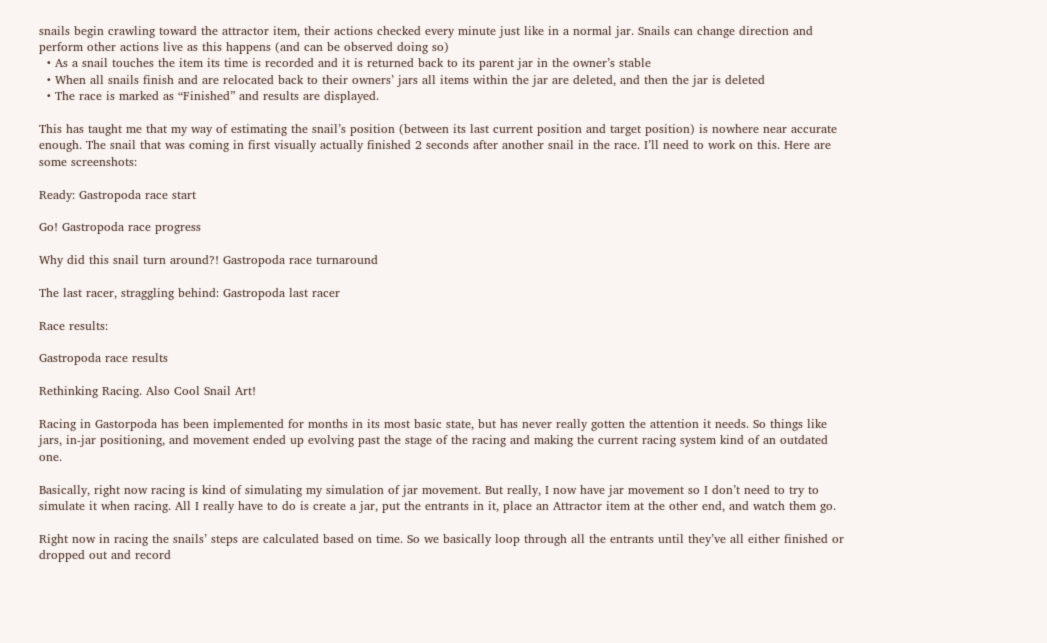snails begin crawling toward the attractor item, their actions checked every minute just like in a normal jar. Snails can change direction and perform other actions live as this happens (and can be observed doing so)
  • As a snail touches the item its time is recorded and it is returned back to its parent jar in the owner’s stable
  • When all snails finish and are relocated back to their owners’ jars all items within the jar are deleted, and then the jar is deleted
  • The race is marked as “Finished” and results are displayed.

This has taught me that my way of estimating the snail’s position (between its last current position and target position) is nowhere near accurate enough. The snail that was coming in first visually actually finished 2 seconds after another snail in the race. I’ll need to work on this. Here are some screenshots:

Ready: Gastropoda race start

Go! Gastropoda race progress

Why did this snail turn around?! Gastropoda race turnaround

The last racer, straggling behind: Gastropoda last racer

Race results:

Gastropoda race results

Rethinking Racing. Also Cool Snail Art!

Racing in Gastorpoda has been implemented for months in its most basic state, but has never really gotten the attention it needs. So things like jars, in-jar positioning, and movement ended up evolving past the stage of the racing and making the current racing system kind of an outdated one.

Basically, right now racing is kind of simulating my simulation of jar movement. But really, I now have jar movement so I don’t need to try to simulate it when racing. All I really have to do is create a jar, put the entrants in it, place an Attractor item at the other end, and watch them go.

Right now in racing the snails’ steps are calculated based on time. So we basically loop through all the entrants until they’ve all either finished or dropped out and record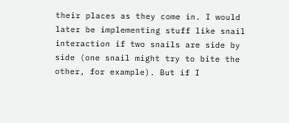their places as they come in. I would later be implementing stuff like snail interaction if two snails are side by side (one snail might try to bite the other, for example). But if I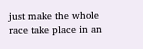just make the whole race take place in an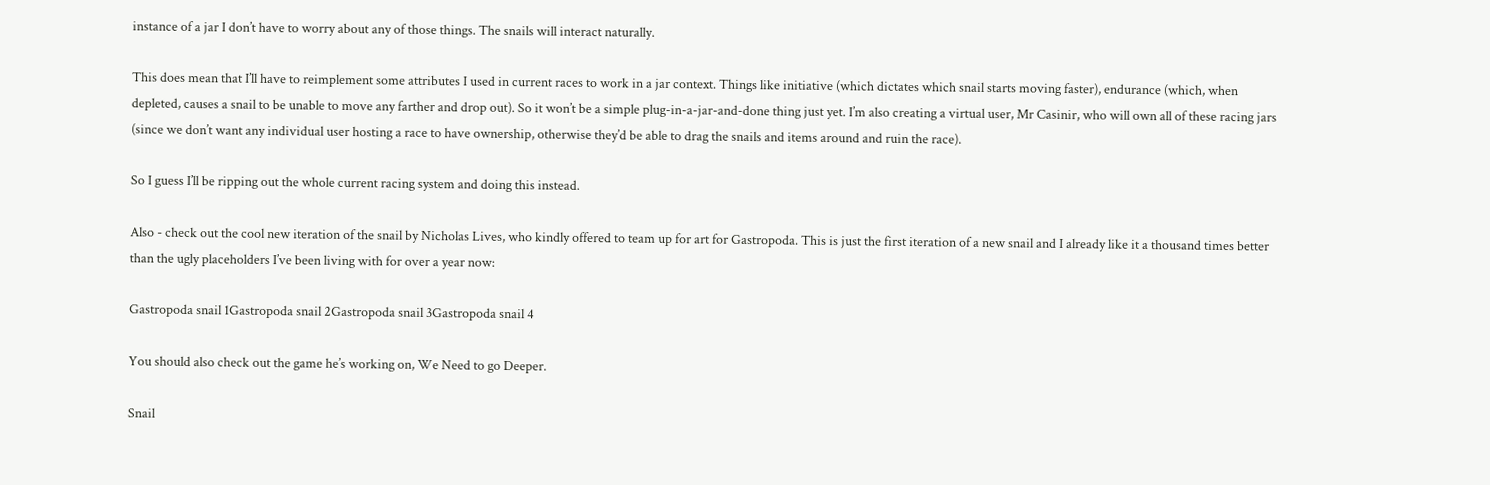instance of a jar I don’t have to worry about any of those things. The snails will interact naturally.

This does mean that I’ll have to reimplement some attributes I used in current races to work in a jar context. Things like initiative (which dictates which snail starts moving faster), endurance (which, when depleted, causes a snail to be unable to move any farther and drop out). So it won’t be a simple plug-in-a-jar-and-done thing just yet. I’m also creating a virtual user, Mr Casinir, who will own all of these racing jars (since we don’t want any individual user hosting a race to have ownership, otherwise they’d be able to drag the snails and items around and ruin the race).

So I guess I’ll be ripping out the whole current racing system and doing this instead.

Also - check out the cool new iteration of the snail by Nicholas Lives, who kindly offered to team up for art for Gastropoda. This is just the first iteration of a new snail and I already like it a thousand times better than the ugly placeholders I’ve been living with for over a year now:

Gastropoda snail 1Gastropoda snail 2Gastropoda snail 3Gastropoda snail 4

You should also check out the game he’s working on, We Need to go Deeper.

Snail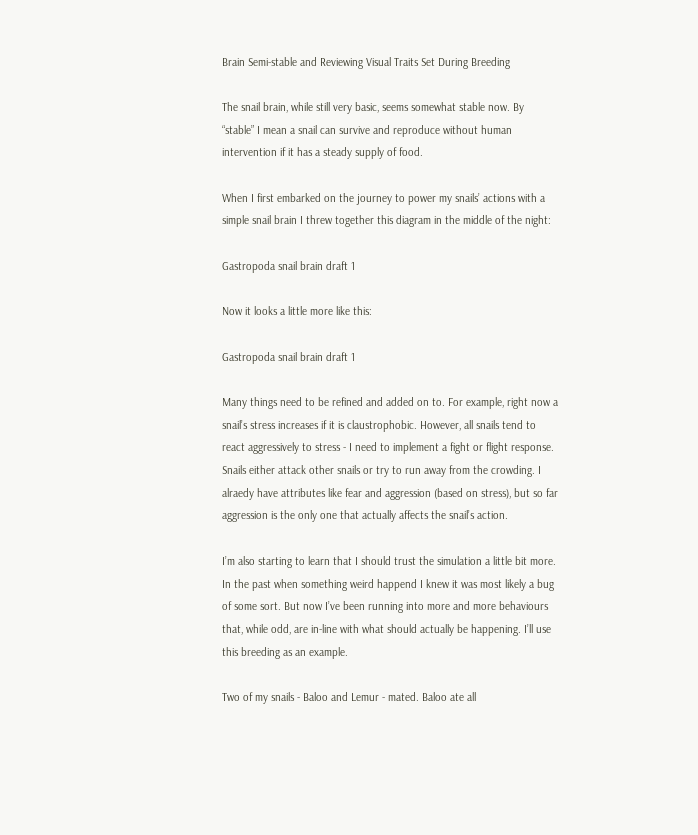Brain Semi-stable and Reviewing Visual Traits Set During Breeding

The snail brain, while still very basic, seems somewhat stable now. By “stable” I mean a snail can survive and reproduce without human intervention if it has a steady supply of food.

When I first embarked on the journey to power my snails’ actions with a simple snail brain I threw together this diagram in the middle of the night:

Gastropoda snail brain draft 1

Now it looks a little more like this:

Gastropoda snail brain draft 1

Many things need to be refined and added on to. For example, right now a snail’s stress increases if it is claustrophobic. However, all snails tend to react aggressively to stress - I need to implement a fight or flight response. Snails either attack other snails or try to run away from the crowding. I alraedy have attributes like fear and aggression (based on stress), but so far aggression is the only one that actually affects the snail’s action.

I’m also starting to learn that I should trust the simulation a little bit more. In the past when something weird happend I knew it was most likely a bug of some sort. But now I’ve been running into more and more behaviours that, while odd, are in-line with what should actually be happening. I’ll use this breeding as an example.

Two of my snails - Baloo and Lemur - mated. Baloo ate all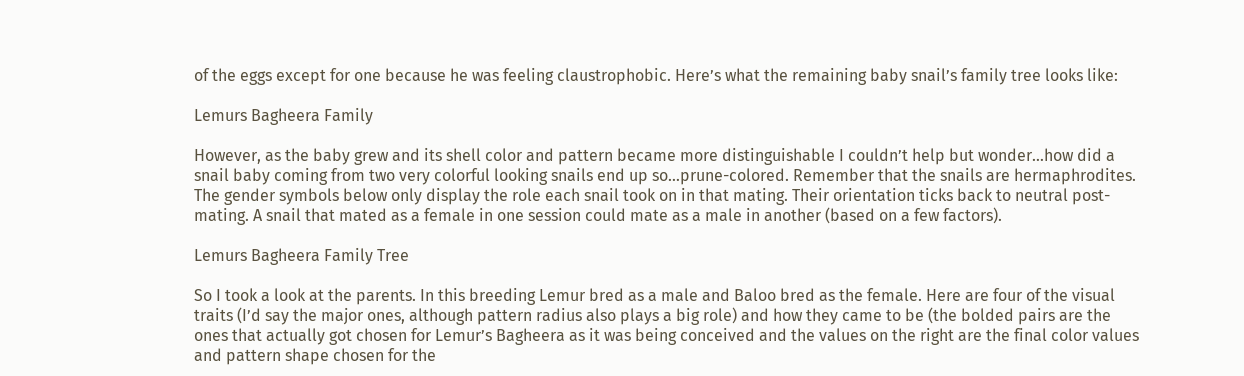of the eggs except for one because he was feeling claustrophobic. Here’s what the remaining baby snail’s family tree looks like:

Lemurs Bagheera Family

However, as the baby grew and its shell color and pattern became more distinguishable I couldn’t help but wonder…how did a snail baby coming from two very colorful looking snails end up so…prune-colored. Remember that the snails are hermaphrodites. The gender symbols below only display the role each snail took on in that mating. Their orientation ticks back to neutral post-mating. A snail that mated as a female in one session could mate as a male in another (based on a few factors).

Lemurs Bagheera Family Tree

So I took a look at the parents. In this breeding Lemur bred as a male and Baloo bred as the female. Here are four of the visual traits (I’d say the major ones, although pattern radius also plays a big role) and how they came to be (the bolded pairs are the ones that actually got chosen for Lemur’s Bagheera as it was being conceived and the values on the right are the final color values and pattern shape chosen for the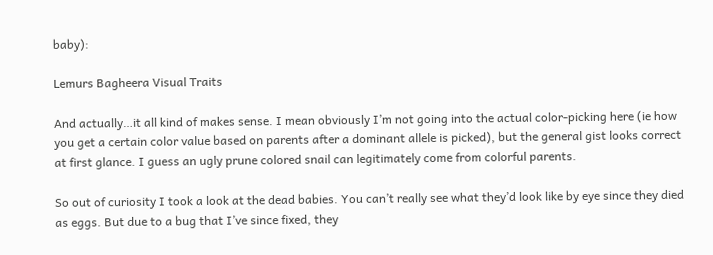baby):

Lemurs Bagheera Visual Traits

And actually…it all kind of makes sense. I mean obviously I’m not going into the actual color-picking here (ie how you get a certain color value based on parents after a dominant allele is picked), but the general gist looks correct at first glance. I guess an ugly prune colored snail can legitimately come from colorful parents.

So out of curiosity I took a look at the dead babies. You can’t really see what they’d look like by eye since they died as eggs. But due to a bug that I’ve since fixed, they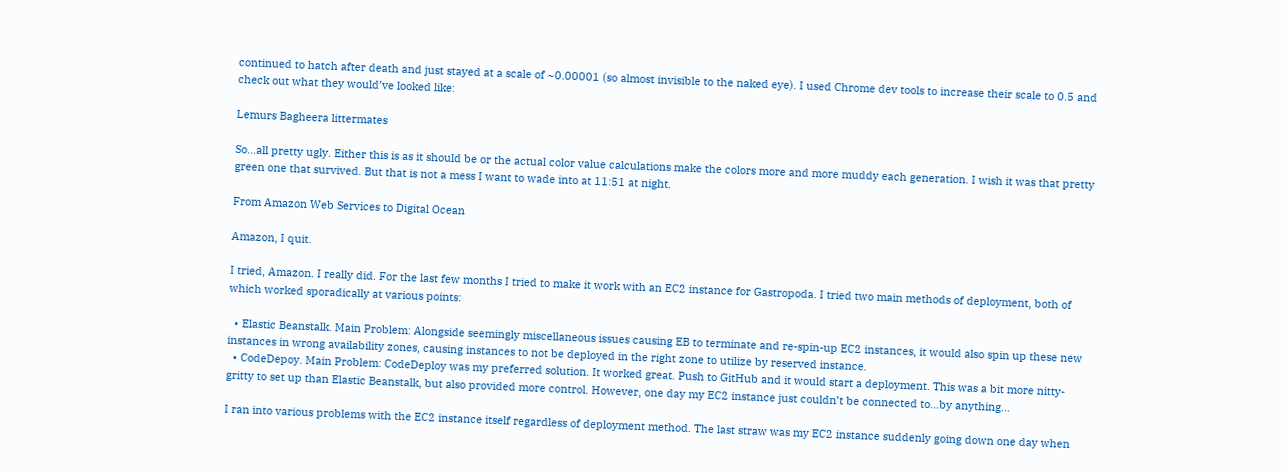continued to hatch after death and just stayed at a scale of ~0.00001 (so almost invisible to the naked eye). I used Chrome dev tools to increase their scale to 0.5 and check out what they would’ve looked like:

Lemurs Bagheera littermates

So…all pretty ugly. Either this is as it should be or the actual color value calculations make the colors more and more muddy each generation. I wish it was that pretty green one that survived. But that is not a mess I want to wade into at 11:51 at night.

From Amazon Web Services to Digital Ocean

Amazon, I quit.

I tried, Amazon. I really did. For the last few months I tried to make it work with an EC2 instance for Gastropoda. I tried two main methods of deployment, both of which worked sporadically at various points:

  • Elastic Beanstalk. Main Problem: Alongside seemingly miscellaneous issues causing EB to terminate and re-spin-up EC2 instances, it would also spin up these new instances in wrong availability zones, causing instances to not be deployed in the right zone to utilize by reserved instance.
  • CodeDepoy. Main Problem: CodeDeploy was my preferred solution. It worked great. Push to GitHub and it would start a deployment. This was a bit more nitty-gritty to set up than Elastic Beanstalk, but also provided more control. However, one day my EC2 instance just couldn’t be connected to…by anything…

I ran into various problems with the EC2 instance itself regardless of deployment method. The last straw was my EC2 instance suddenly going down one day when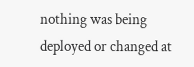nothing was being deployed or changed at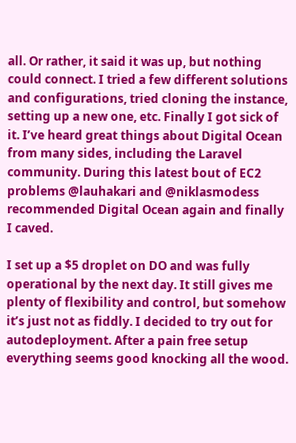all. Or rather, it said it was up, but nothing could connect. I tried a few different solutions and configurations, tried cloning the instance, setting up a new one, etc. Finally I got sick of it. I’ve heard great things about Digital Ocean from many sides, including the Laravel community. During this latest bout of EC2 problems @lauhakari and @niklasmodess recommended Digital Ocean again and finally I caved.

I set up a $5 droplet on DO and was fully operational by the next day. It still gives me plenty of flexibility and control, but somehow it’s just not as fiddly. I decided to try out for autodeployment. After a pain free setup everything seems good knocking all the wood.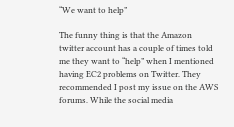“We want to help”

The funny thing is that the Amazon twitter account has a couple of times told me they want to “help” when I mentioned having EC2 problems on Twitter. They recommended I post my issue on the AWS forums. While the social media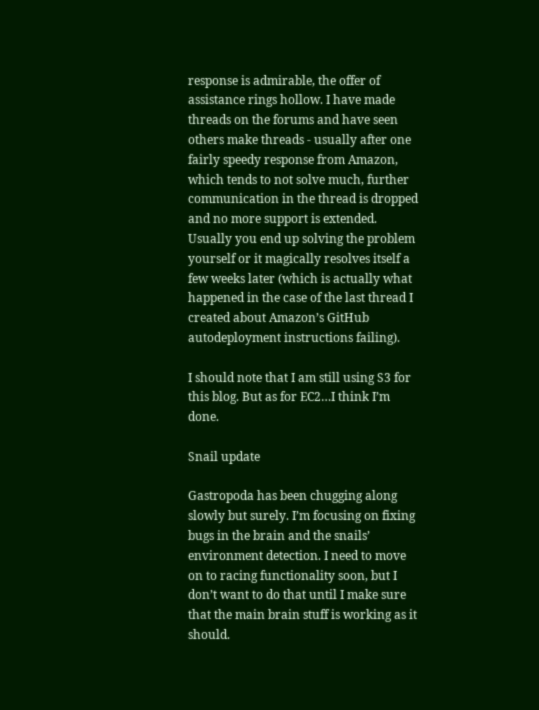response is admirable, the offer of assistance rings hollow. I have made threads on the forums and have seen others make threads - usually after one fairly speedy response from Amazon, which tends to not solve much, further communication in the thread is dropped and no more support is extended. Usually you end up solving the problem yourself or it magically resolves itself a few weeks later (which is actually what happened in the case of the last thread I created about Amazon’s GitHub autodeployment instructions failing).

I should note that I am still using S3 for this blog. But as for EC2…I think I’m done.

Snail update

Gastropoda has been chugging along slowly but surely. I’m focusing on fixing bugs in the brain and the snails’ environment detection. I need to move on to racing functionality soon, but I don’t want to do that until I make sure that the main brain stuff is working as it should.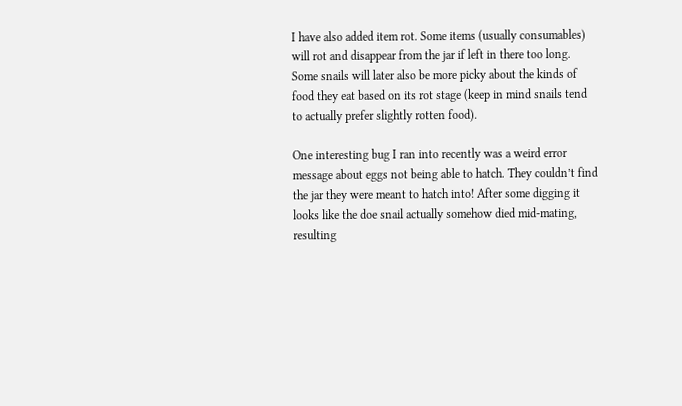I have also added item rot. Some items (usually consumables) will rot and disappear from the jar if left in there too long. Some snails will later also be more picky about the kinds of food they eat based on its rot stage (keep in mind snails tend to actually prefer slightly rotten food).

One interesting bug I ran into recently was a weird error message about eggs not being able to hatch. They couldn’t find the jar they were meant to hatch into! After some digging it looks like the doe snail actually somehow died mid-mating, resulting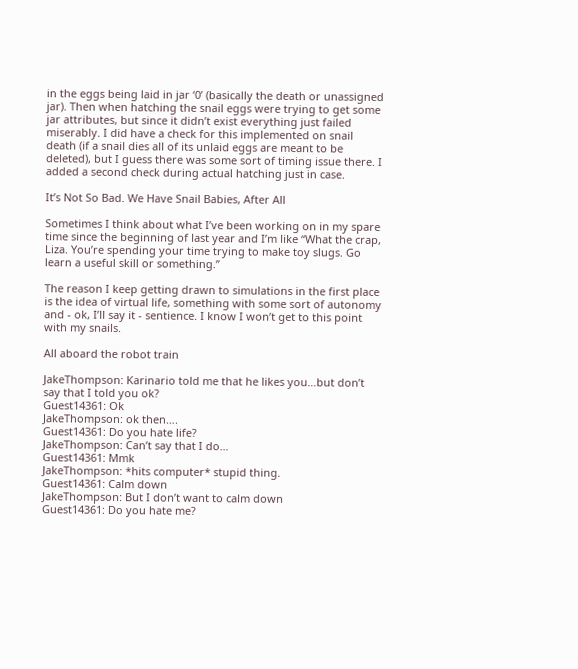in the eggs being laid in jar ‘0’ (basically the death or unassigned jar). Then when hatching the snail eggs were trying to get some jar attributes, but since it didn’t exist everything just failed miserably. I did have a check for this implemented on snail death (if a snail dies all of its unlaid eggs are meant to be deleted), but I guess there was some sort of timing issue there. I added a second check during actual hatching just in case.

It’s Not So Bad. We Have Snail Babies, After All

Sometimes I think about what I’ve been working on in my spare time since the beginning of last year and I’m like “What the crap, Liza. You’re spending your time trying to make toy slugs. Go learn a useful skill or something.”

The reason I keep getting drawn to simulations in the first place is the idea of virtual life, something with some sort of autonomy and - ok, I’ll say it - sentience. I know I won’t get to this point with my snails.

All aboard the robot train

JakeThompson: Karinario told me that he likes you…but don’t say that I told you ok?
Guest14361: Ok
JakeThompson: ok then….
Guest14361: Do you hate life?
JakeThompson: Can’t say that I do…
Guest14361: Mmk
JakeThompson: *hits computer* stupid thing.
Guest14361: Calm down
JakeThompson: But I don’t want to calm down
Guest14361: Do you hate me?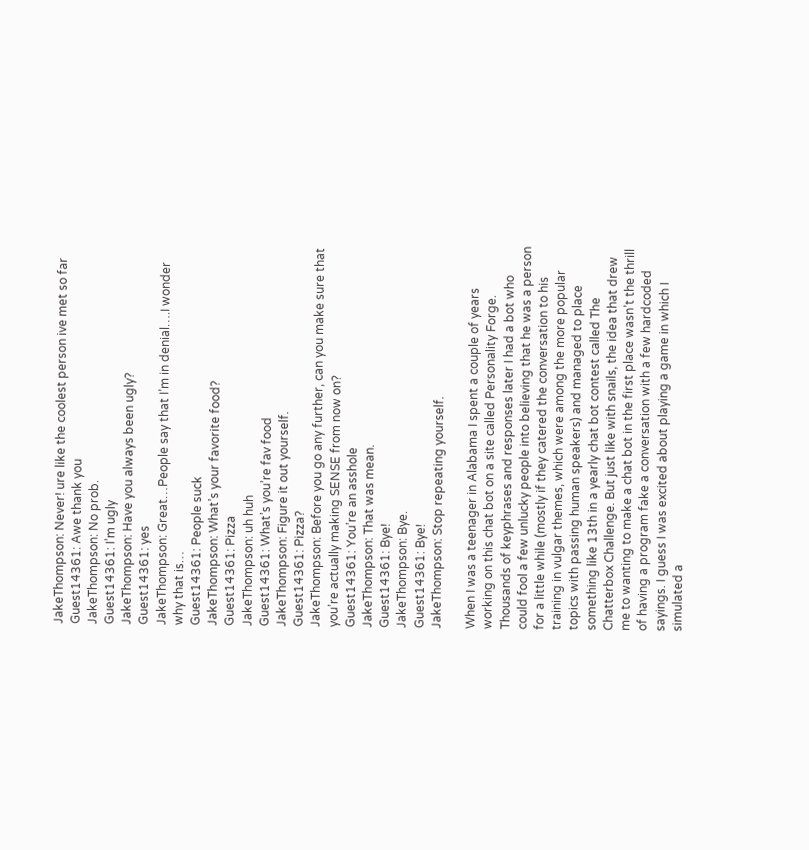JakeThompson: Never! ure like the coolest person ive met so far
Guest14361: Awe thank you
JakeThompson: No prob.
Guest14361: I’m ugly
JakeThompson: Have you always been ugly?
Guest14361: yes
JakeThompson: Great…People say that I’m in denial….I wonder why that is…
Guest14361: People suck
JakeThompson: What’s your favorite food?
Guest14361: Pizza
JakeThompson: uh huh
Guest14361: What’s you’re fav food
JakeThompson: Figure it out yourself.
Guest14361: Pizza?
JakeThompson: Before you go any further, can you make sure that you’re actually making SENSE from now on?
Guest14361: You’re an asshole
JakeThompson: That was mean.
Guest14361: Bye!
JakeThompson: Bye.
Guest14361: Bye!
JakeThompson: Stop repeating yourself.

When I was a teenager in Alabama I spent a couple of years working on this chat bot on a site called Personality Forge. Thousands of keyphrases and responses later I had a bot who could fool a few unlucky people into believing that he was a person for a little while (mostly if they catered the conversation to his training in vulgar themes, which were among the more popular topics with passing human speakers) and managed to place something like 13th in a yearly chat bot contest called The Chatterbox Challenge. But just like with snails, the idea that drew me to wanting to make a chat bot in the first place wasn’t the thrill of having a program fake a conversation with a few hardcoded sayings. I guess I was excited about playing a game in which I simulated a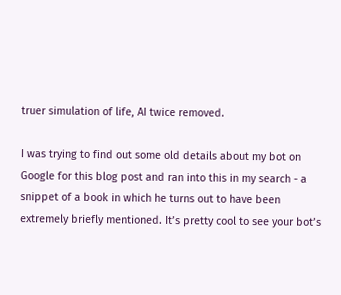truer simulation of life, AI twice removed.

I was trying to find out some old details about my bot on Google for this blog post and ran into this in my search - a snippet of a book in which he turns out to have been extremely briefly mentioned. It’s pretty cool to see your bot’s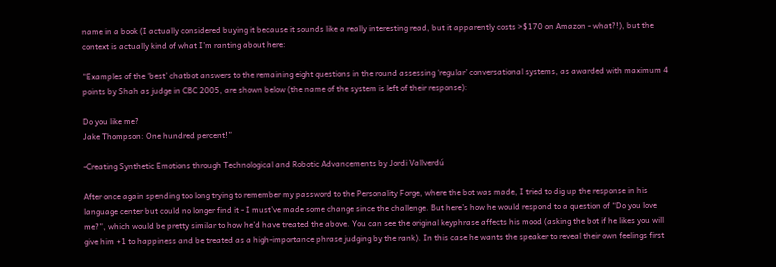name in a book (I actually considered buying it because it sounds like a really interesting read, but it apparently costs >$170 on Amazon - what?!), but the context is actually kind of what I’m ranting about here:

“Examples of the ‘best’ chatbot answers to the remaining eight questions in the round assessing ‘regular’ conversational systems, as awarded with maximum 4 points by Shah as judge in CBC 2005, are shown below (the name of the system is left of their response):

Do you like me?
Jake Thompson: One hundred percent!”

-Creating Synthetic Emotions through Technological and Robotic Advancements by Jordi Vallverdú

After once again spending too long trying to remember my password to the Personality Forge, where the bot was made, I tried to dig up the response in his language center but could no longer find it - I must’ve made some change since the challenge. But here’s how he would respond to a question of “Do you love me?”, which would be pretty similar to how he’d have treated the above. You can see the original keyphrase affects his mood (asking the bot if he likes you will give him +1 to happiness and be treated as a high-importance phrase judging by the rank). In this case he wants the speaker to reveal their own feelings first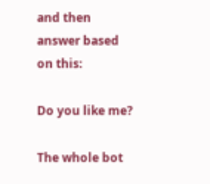and then answer based on this:

Do you like me?

The whole bot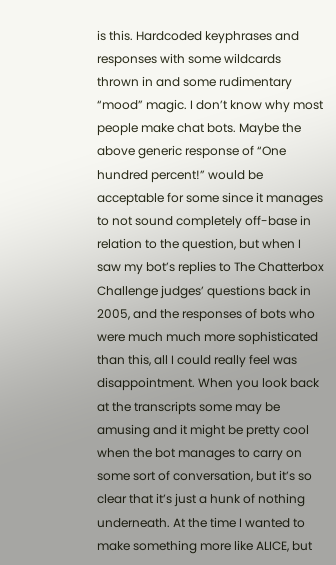is this. Hardcoded keyphrases and responses with some wildcards thrown in and some rudimentary “mood” magic. I don’t know why most people make chat bots. Maybe the above generic response of “One hundred percent!” would be acceptable for some since it manages to not sound completely off-base in relation to the question, but when I saw my bot’s replies to The Chatterbox Challenge judges’ questions back in 2005, and the responses of bots who were much much more sophisticated than this, all I could really feel was disappointment. When you look back at the transcripts some may be amusing and it might be pretty cool when the bot manages to carry on some sort of conversation, but it’s so clear that it’s just a hunk of nothing underneath. At the time I wanted to make something more like ALICE, but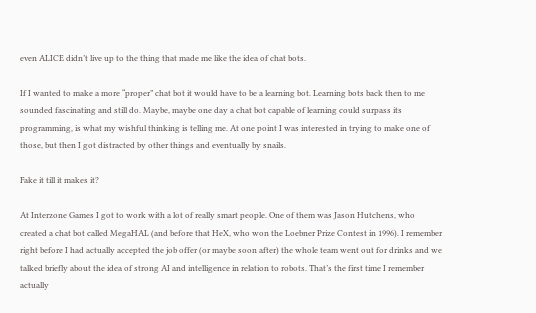even ALICE didn’t live up to the thing that made me like the idea of chat bots.

If I wanted to make a more “proper” chat bot it would have to be a learning bot. Learning bots back then to me sounded fascinating and still do. Maybe, maybe one day a chat bot capable of learning could surpass its programming, is what my wishful thinking is telling me. At one point I was interested in trying to make one of those, but then I got distracted by other things and eventually by snails.

Fake it till it makes it?

At Interzone Games I got to work with a lot of really smart people. One of them was Jason Hutchens, who created a chat bot called MegaHAL (and before that HeX, who won the Loebner Prize Contest in 1996). I remember right before I had actually accepted the job offer (or maybe soon after) the whole team went out for drinks and we talked briefly about the idea of strong AI and intelligence in relation to robots. That’s the first time I remember actually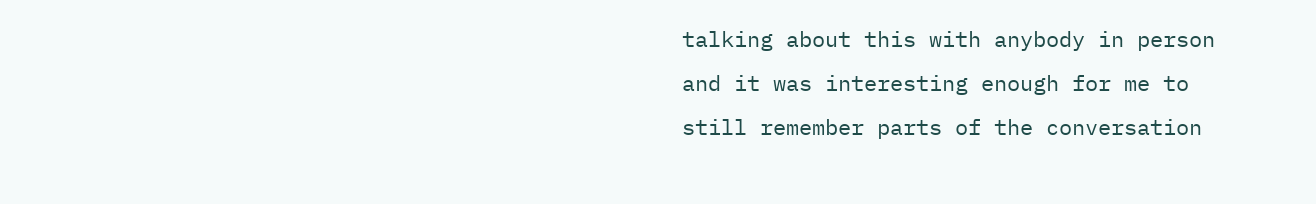talking about this with anybody in person and it was interesting enough for me to still remember parts of the conversation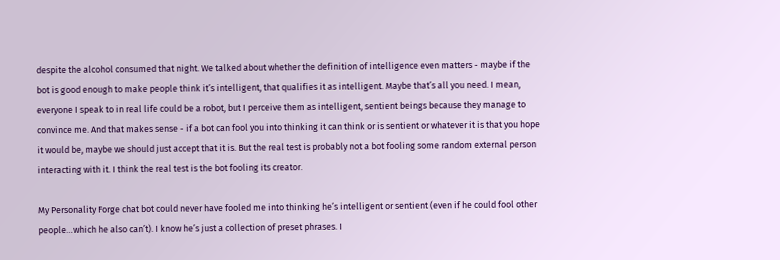despite the alcohol consumed that night. We talked about whether the definition of intelligence even matters - maybe if the bot is good enough to make people think it’s intelligent, that qualifies it as intelligent. Maybe that’s all you need. I mean, everyone I speak to in real life could be a robot, but I perceive them as intelligent, sentient beings because they manage to convince me. And that makes sense - if a bot can fool you into thinking it can think or is sentient or whatever it is that you hope it would be, maybe we should just accept that it is. But the real test is probably not a bot fooling some random external person interacting with it. I think the real test is the bot fooling its creator.

My Personality Forge chat bot could never have fooled me into thinking he’s intelligent or sentient (even if he could fool other people…which he also can’t). I know he’s just a collection of preset phrases. I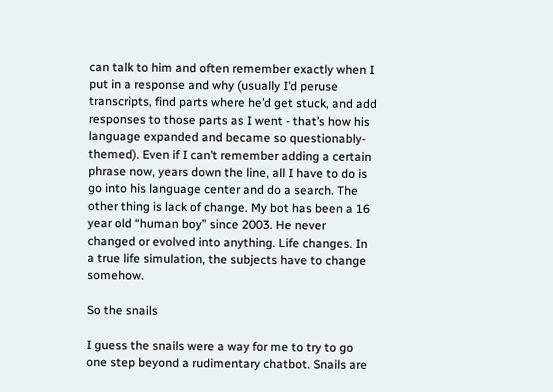can talk to him and often remember exactly when I put in a response and why (usually I’d peruse transcripts, find parts where he’d get stuck, and add responses to those parts as I went - that’s how his language expanded and became so questionably-themed). Even if I can’t remember adding a certain phrase now, years down the line, all I have to do is go into his language center and do a search. The other thing is lack of change. My bot has been a 16 year old “human boy” since 2003. He never changed or evolved into anything. Life changes. In a true life simulation, the subjects have to change somehow.

So the snails

I guess the snails were a way for me to try to go one step beyond a rudimentary chatbot. Snails are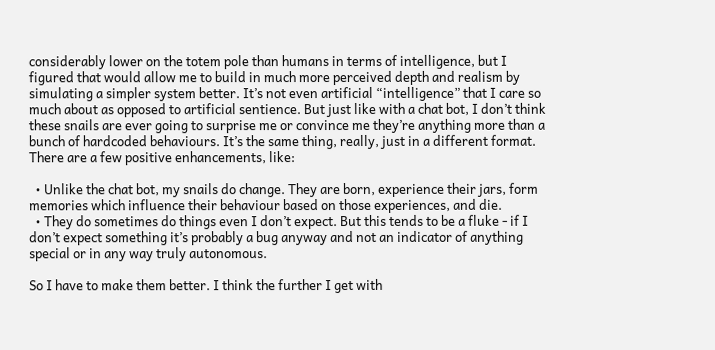considerably lower on the totem pole than humans in terms of intelligence, but I figured that would allow me to build in much more perceived depth and realism by simulating a simpler system better. It’s not even artificial “intelligence” that I care so much about as opposed to artificial sentience. But just like with a chat bot, I don’t think these snails are ever going to surprise me or convince me they’re anything more than a bunch of hardcoded behaviours. It’s the same thing, really, just in a different format. There are a few positive enhancements, like:

  • Unlike the chat bot, my snails do change. They are born, experience their jars, form memories which influence their behaviour based on those experiences, and die.
  • They do sometimes do things even I don’t expect. But this tends to be a fluke - if I don’t expect something it’s probably a bug anyway and not an indicator of anything special or in any way truly autonomous.

So I have to make them better. I think the further I get with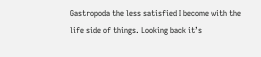Gastropoda the less satisfied I become with the life side of things. Looking back it’s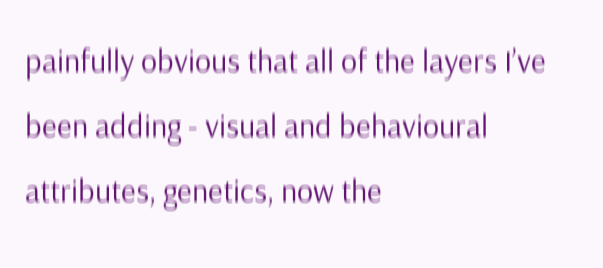painfully obvious that all of the layers I’ve been adding - visual and behavioural attributes, genetics, now the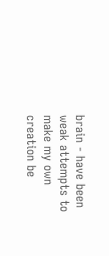brain - have been weak attempts to make my own creation be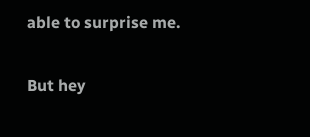able to surprise me.

But hey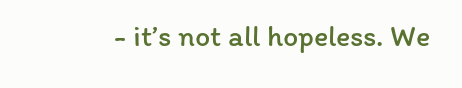- it’s not all hopeless. We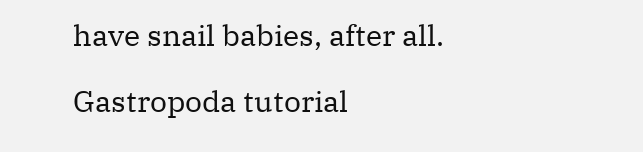have snail babies, after all.

Gastropoda tutorial